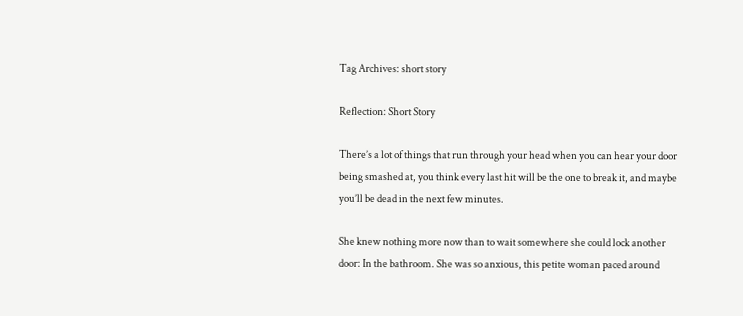Tag Archives: short story

Reflection: Short Story

There’s a lot of things that run through your head when you can hear your door being smashed at, you think every last hit will be the one to break it, and maybe you’ll be dead in the next few minutes.

She knew nothing more now than to wait somewhere she could lock another door: In the bathroom. She was so anxious, this petite woman paced around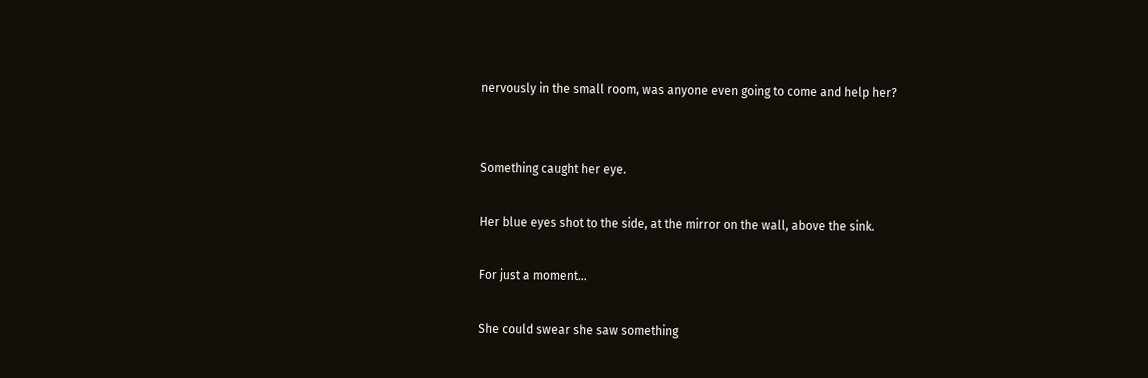nervously in the small room, was anyone even going to come and help her?


Something caught her eye.

Her blue eyes shot to the side, at the mirror on the wall, above the sink.

For just a moment…

She could swear she saw something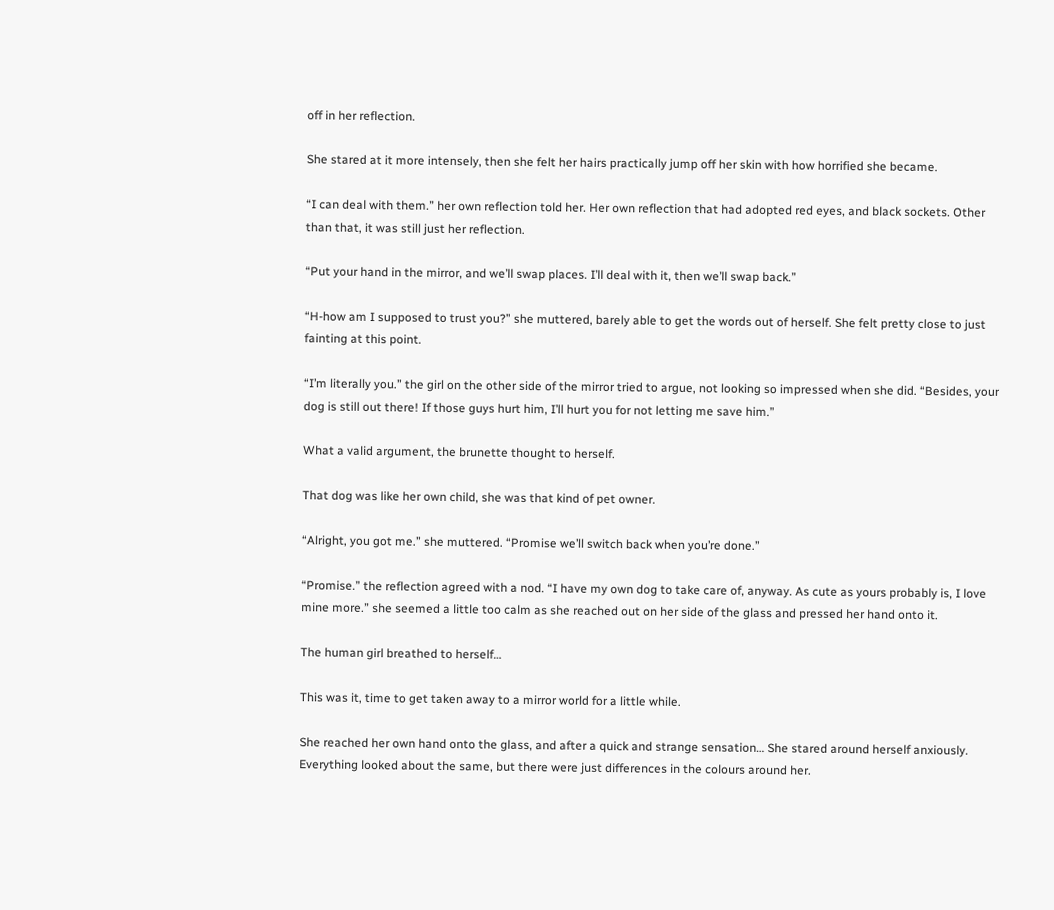off in her reflection.

She stared at it more intensely, then she felt her hairs practically jump off her skin with how horrified she became.

“I can deal with them.” her own reflection told her. Her own reflection that had adopted red eyes, and black sockets. Other than that, it was still just her reflection.

“Put your hand in the mirror, and we’ll swap places. I’ll deal with it, then we’ll swap back.”

“H-how am I supposed to trust you?” she muttered, barely able to get the words out of herself. She felt pretty close to just fainting at this point.

“I’m literally you.” the girl on the other side of the mirror tried to argue, not looking so impressed when she did. “Besides, your dog is still out there! If those guys hurt him, I’ll hurt you for not letting me save him.”

What a valid argument, the brunette thought to herself.

That dog was like her own child, she was that kind of pet owner.

“Alright, you got me.” she muttered. “Promise we’ll switch back when you’re done.”

“Promise.” the reflection agreed with a nod. “I have my own dog to take care of, anyway. As cute as yours probably is, I love mine more.” she seemed a little too calm as she reached out on her side of the glass and pressed her hand onto it.

The human girl breathed to herself…

This was it, time to get taken away to a mirror world for a little while.

She reached her own hand onto the glass, and after a quick and strange sensation… She stared around herself anxiously. Everything looked about the same, but there were just differences in the colours around her.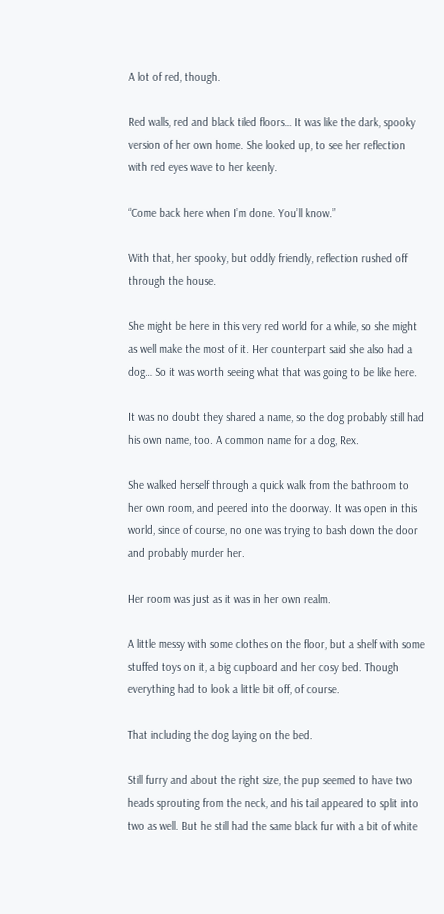A lot of red, though.

Red walls, red and black tiled floors… It was like the dark, spooky version of her own home. She looked up, to see her reflection with red eyes wave to her keenly.

“Come back here when I’m done. You’ll know.”

With that, her spooky, but oddly friendly, reflection rushed off through the house.

She might be here in this very red world for a while, so she might as well make the most of it. Her counterpart said she also had a dog… So it was worth seeing what that was going to be like here.

It was no doubt they shared a name, so the dog probably still had his own name, too. A common name for a dog, Rex.

She walked herself through a quick walk from the bathroom to her own room, and peered into the doorway. It was open in this world, since of course, no one was trying to bash down the door and probably murder her.

Her room was just as it was in her own realm.

A little messy with some clothes on the floor, but a shelf with some stuffed toys on it, a big cupboard and her cosy bed. Though everything had to look a little bit off, of course.

That including the dog laying on the bed.

Still furry and about the right size, the pup seemed to have two heads sprouting from the neck, and his tail appeared to split into two as well. But he still had the same black fur with a bit of white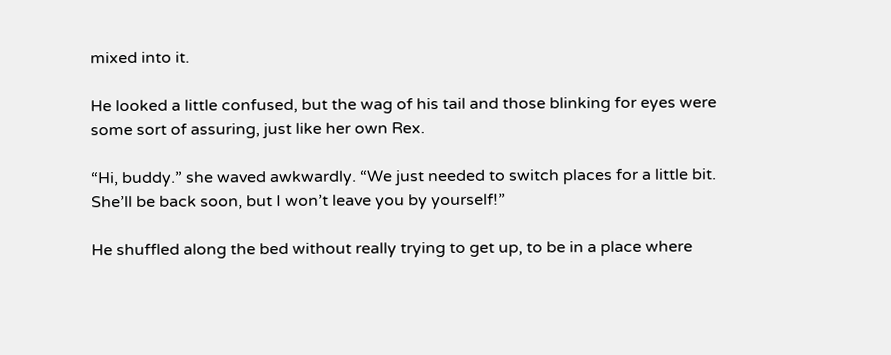mixed into it.

He looked a little confused, but the wag of his tail and those blinking for eyes were some sort of assuring, just like her own Rex.

“Hi, buddy.” she waved awkwardly. “We just needed to switch places for a little bit. She’ll be back soon, but I won’t leave you by yourself!”

He shuffled along the bed without really trying to get up, to be in a place where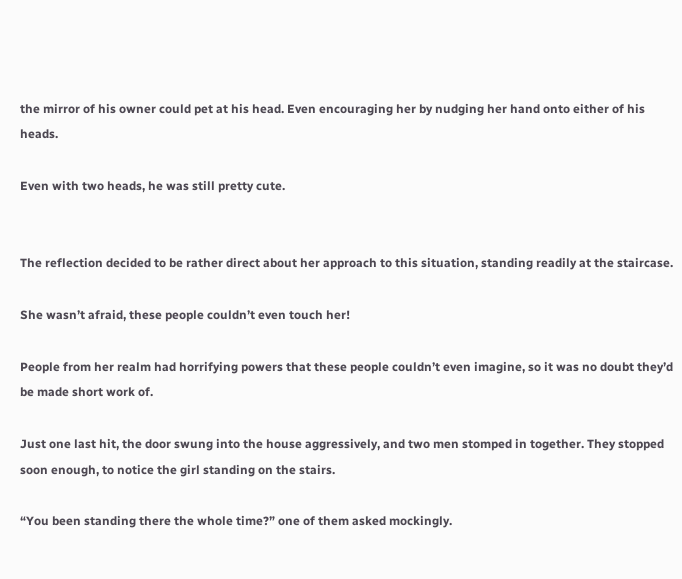the mirror of his owner could pet at his head. Even encouraging her by nudging her hand onto either of his heads.

Even with two heads, he was still pretty cute.


The reflection decided to be rather direct about her approach to this situation, standing readily at the staircase.

She wasn’t afraid, these people couldn’t even touch her!

People from her realm had horrifying powers that these people couldn’t even imagine, so it was no doubt they’d be made short work of.

Just one last hit, the door swung into the house aggressively, and two men stomped in together. They stopped soon enough, to notice the girl standing on the stairs.

“You been standing there the whole time?” one of them asked mockingly.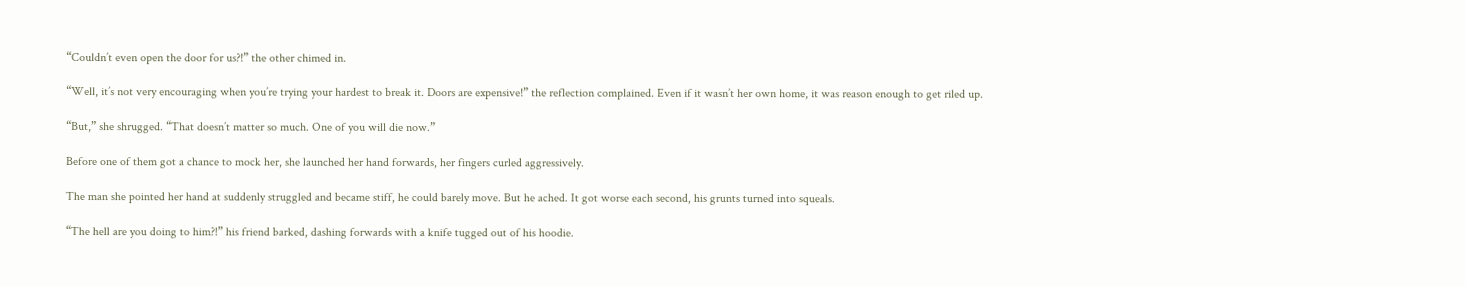“Couldn’t even open the door for us?!” the other chimed in.

“Well, it’s not very encouraging when you’re trying your hardest to break it. Doors are expensive!” the reflection complained. Even if it wasn’t her own home, it was reason enough to get riled up.

“But,” she shrugged. “That doesn’t matter so much. One of you will die now.”

Before one of them got a chance to mock her, she launched her hand forwards, her fingers curled aggressively.

The man she pointed her hand at suddenly struggled and became stiff, he could barely move. But he ached. It got worse each second, his grunts turned into squeals.

“The hell are you doing to him?!” his friend barked, dashing forwards with a knife tugged out of his hoodie.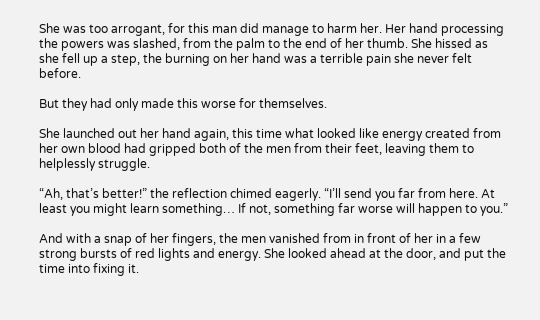She was too arrogant, for this man did manage to harm her. Her hand processing the powers was slashed, from the palm to the end of her thumb. She hissed as she fell up a step, the burning on her hand was a terrible pain she never felt before.

But they had only made this worse for themselves.

She launched out her hand again, this time what looked like energy created from her own blood had gripped both of the men from their feet, leaving them to helplessly struggle.

“Ah, that’s better!” the reflection chimed eagerly. “I’ll send you far from here. At least you might learn something… If not, something far worse will happen to you.”

And with a snap of her fingers, the men vanished from in front of her in a few strong bursts of red lights and energy. She looked ahead at the door, and put the time into fixing it.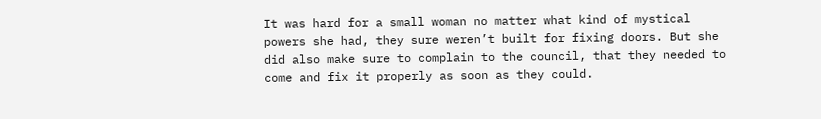It was hard for a small woman no matter what kind of mystical powers she had, they sure weren’t built for fixing doors. But she did also make sure to complain to the council, that they needed to come and fix it properly as soon as they could.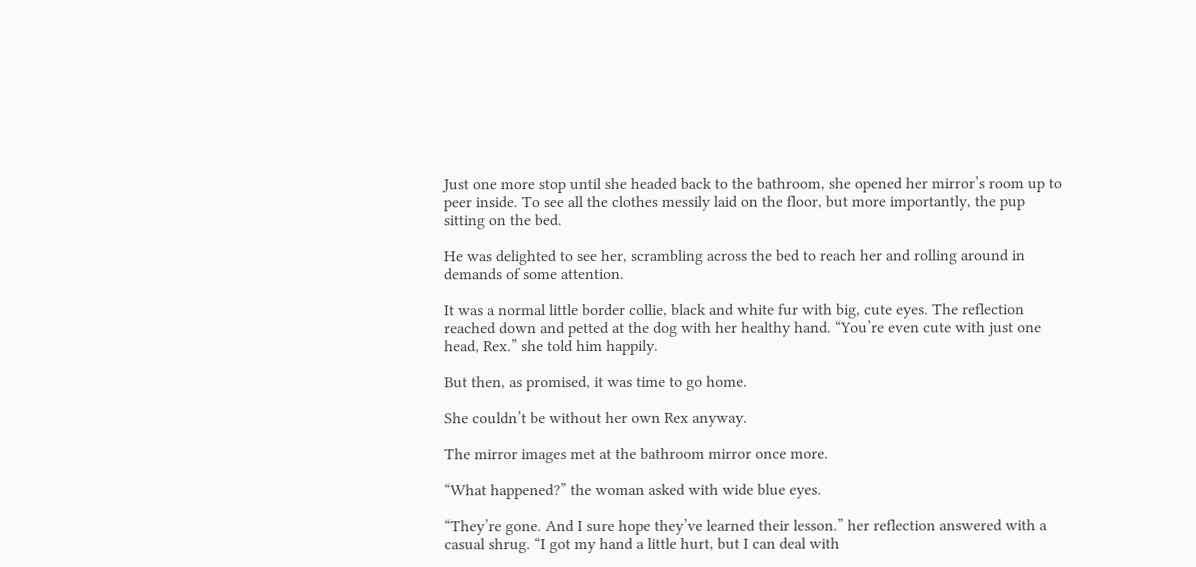Just one more stop until she headed back to the bathroom, she opened her mirror’s room up to peer inside. To see all the clothes messily laid on the floor, but more importantly, the pup sitting on the bed.

He was delighted to see her, scrambling across the bed to reach her and rolling around in demands of some attention.

It was a normal little border collie, black and white fur with big, cute eyes. The reflection reached down and petted at the dog with her healthy hand. “You’re even cute with just one head, Rex.” she told him happily.

But then, as promised, it was time to go home.

She couldn’t be without her own Rex anyway.

The mirror images met at the bathroom mirror once more.

“What happened?” the woman asked with wide blue eyes.

“They’re gone. And I sure hope they’ve learned their lesson.” her reflection answered with a casual shrug. “I got my hand a little hurt, but I can deal with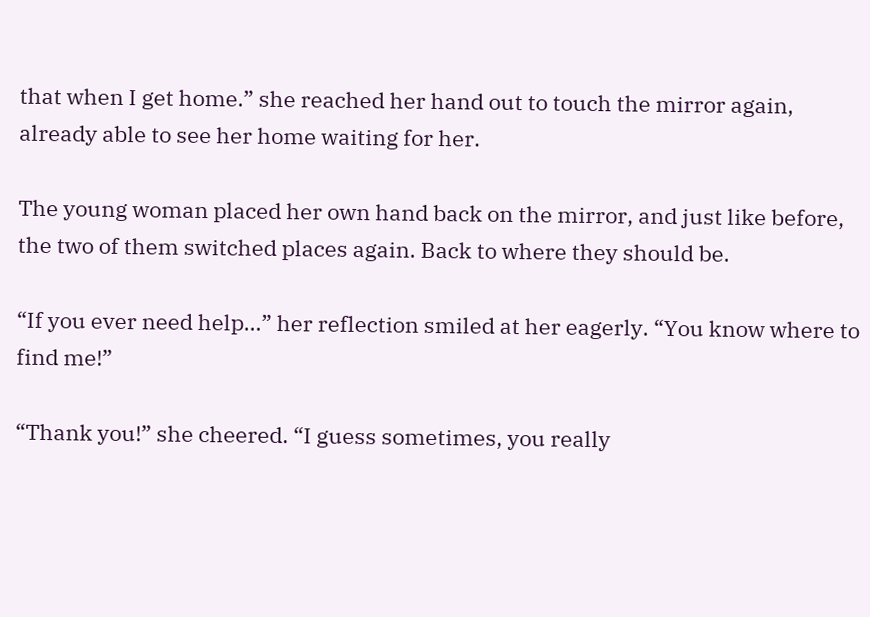that when I get home.” she reached her hand out to touch the mirror again, already able to see her home waiting for her.

The young woman placed her own hand back on the mirror, and just like before, the two of them switched places again. Back to where they should be.

“If you ever need help…” her reflection smiled at her eagerly. “You know where to find me!”

“Thank you!” she cheered. “I guess sometimes, you really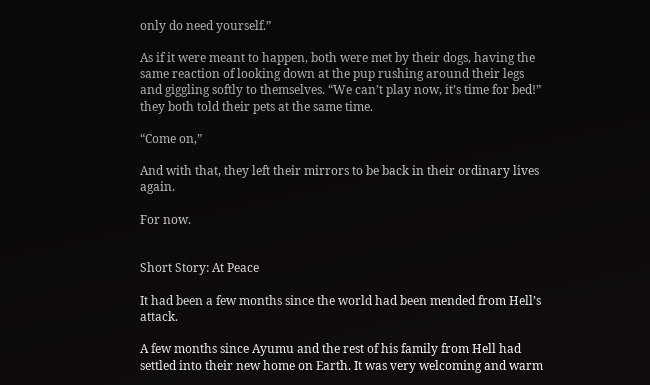only do need yourself.”

As if it were meant to happen, both were met by their dogs, having the same reaction of looking down at the pup rushing around their legs and giggling softly to themselves. “We can’t play now, it’s time for bed!” they both told their pets at the same time.

“Come on,”

And with that, they left their mirrors to be back in their ordinary lives again.

For now.


Short Story: At Peace

It had been a few months since the world had been mended from Hell’s attack.

A few months since Ayumu and the rest of his family from Hell had settled into their new home on Earth. It was very welcoming and warm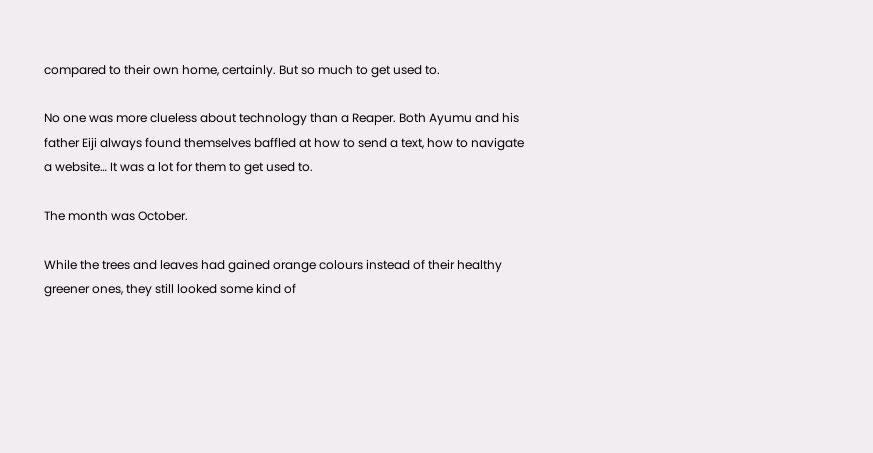compared to their own home, certainly. But so much to get used to.

No one was more clueless about technology than a Reaper. Both Ayumu and his father Eiji always found themselves baffled at how to send a text, how to navigate a website… It was a lot for them to get used to.

The month was October.

While the trees and leaves had gained orange colours instead of their healthy greener ones, they still looked some kind of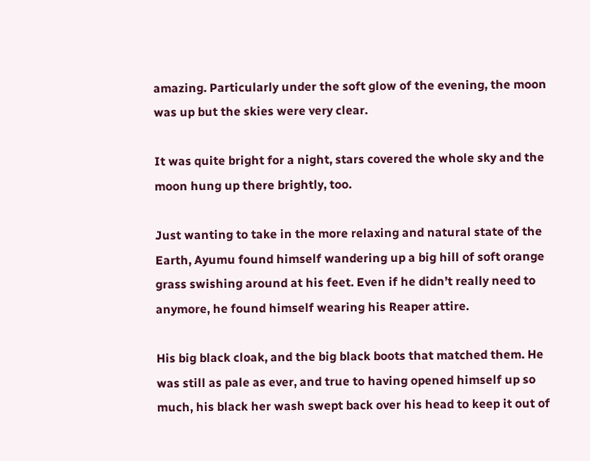amazing. Particularly under the soft glow of the evening, the moon was up but the skies were very clear.

It was quite bright for a night, stars covered the whole sky and the moon hung up there brightly, too.

Just wanting to take in the more relaxing and natural state of the Earth, Ayumu found himself wandering up a big hill of soft orange grass swishing around at his feet. Even if he didn’t really need to anymore, he found himself wearing his Reaper attire.

His big black cloak, and the big black boots that matched them. He was still as pale as ever, and true to having opened himself up so much, his black her wash swept back over his head to keep it out of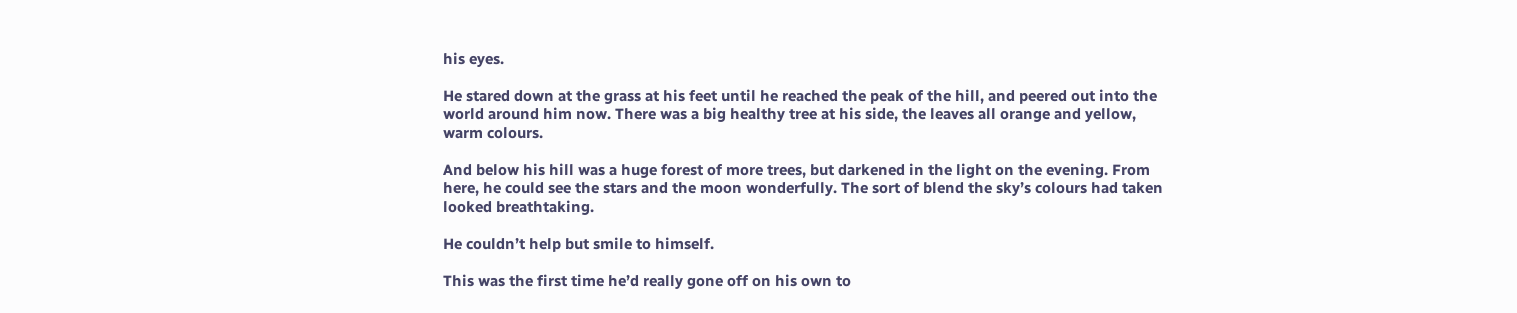his eyes.

He stared down at the grass at his feet until he reached the peak of the hill, and peered out into the world around him now. There was a big healthy tree at his side, the leaves all orange and yellow, warm colours.

And below his hill was a huge forest of more trees, but darkened in the light on the evening. From here, he could see the stars and the moon wonderfully. The sort of blend the sky’s colours had taken looked breathtaking.

He couldn’t help but smile to himself.

This was the first time he’d really gone off on his own to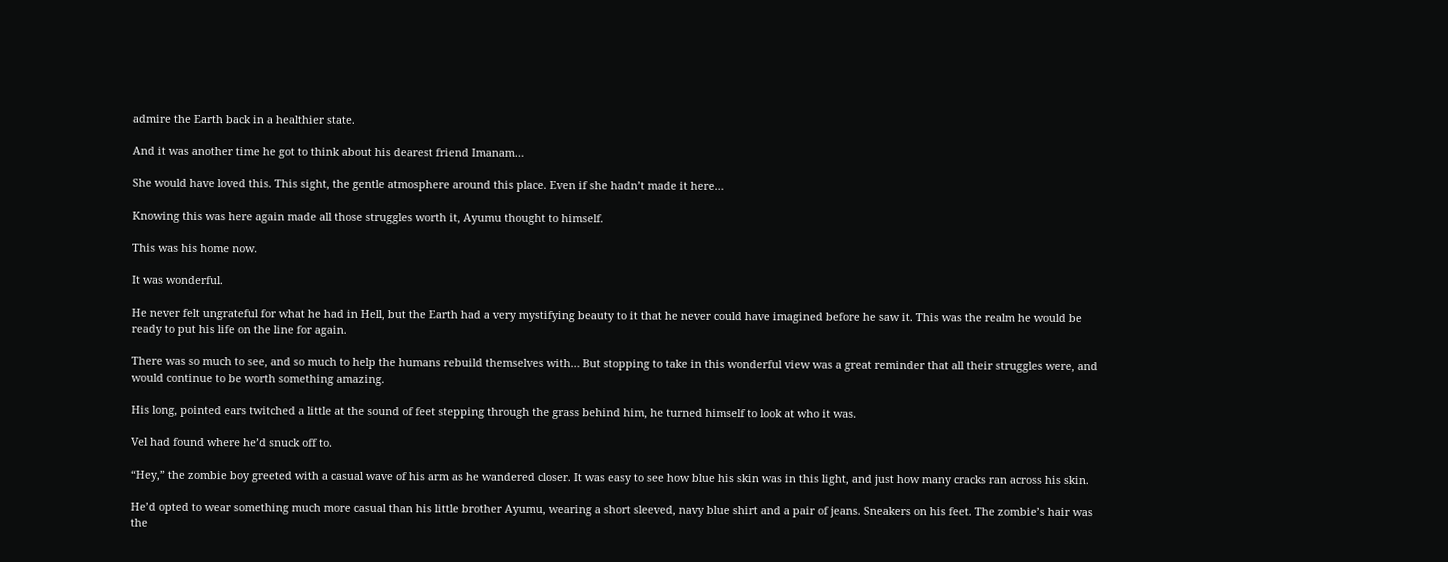admire the Earth back in a healthier state.

And it was another time he got to think about his dearest friend Imanam…

She would have loved this. This sight, the gentle atmosphere around this place. Even if she hadn’t made it here…

Knowing this was here again made all those struggles worth it, Ayumu thought to himself.

This was his home now.

It was wonderful.

He never felt ungrateful for what he had in Hell, but the Earth had a very mystifying beauty to it that he never could have imagined before he saw it. This was the realm he would be ready to put his life on the line for again.

There was so much to see, and so much to help the humans rebuild themselves with… But stopping to take in this wonderful view was a great reminder that all their struggles were, and would continue to be worth something amazing.

His long, pointed ears twitched a little at the sound of feet stepping through the grass behind him, he turned himself to look at who it was.

Vel had found where he’d snuck off to.

“Hey,” the zombie boy greeted with a casual wave of his arm as he wandered closer. It was easy to see how blue his skin was in this light, and just how many cracks ran across his skin.

He’d opted to wear something much more casual than his little brother Ayumu, wearing a short sleeved, navy blue shirt and a pair of jeans. Sneakers on his feet. The zombie’s hair was the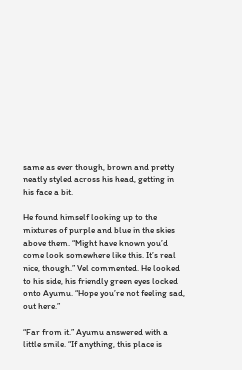same as ever though, brown and pretty neatly styled across his head, getting in his face a bit.

He found himself looking up to the mixtures of purple and blue in the skies above them. “Might have known you’d come look somewhere like this. It’s real nice, though.” Vel commented. He looked to his side, his friendly green eyes locked onto Ayumu. “Hope you’re not feeling sad, out here.”

“Far from it.” Ayumu answered with a little smile. “If anything, this place is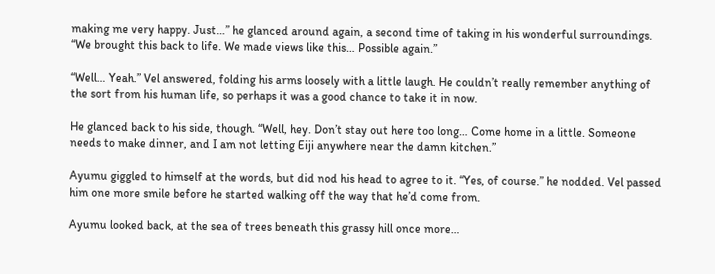making me very happy. Just…” he glanced around again, a second time of taking in his wonderful surroundings. “We brought this back to life. We made views like this… Possible again.”

“Well… Yeah.” Vel answered, folding his arms loosely with a little laugh. He couldn’t really remember anything of the sort from his human life, so perhaps it was a good chance to take it in now.

He glanced back to his side, though. “Well, hey. Don’t stay out here too long… Come home in a little. Someone needs to make dinner, and I am not letting Eiji anywhere near the damn kitchen.”

Ayumu giggled to himself at the words, but did nod his head to agree to it. “Yes, of course.” he nodded. Vel passed him one more smile before he started walking off the way that he’d come from.

Ayumu looked back, at the sea of trees beneath this grassy hill once more…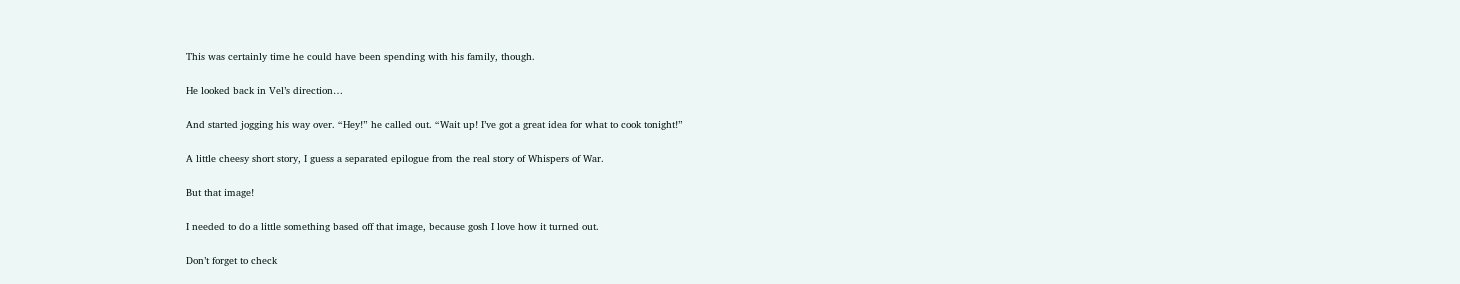This was certainly time he could have been spending with his family, though.

He looked back in Vel’s direction…

And started jogging his way over. “Hey!” he called out. “Wait up! I’ve got a great idea for what to cook tonight!”

A little cheesy short story, I guess a separated epilogue from the real story of Whispers of War.

But that image!

I needed to do a little something based off that image, because gosh I love how it turned out.

Don’t forget to check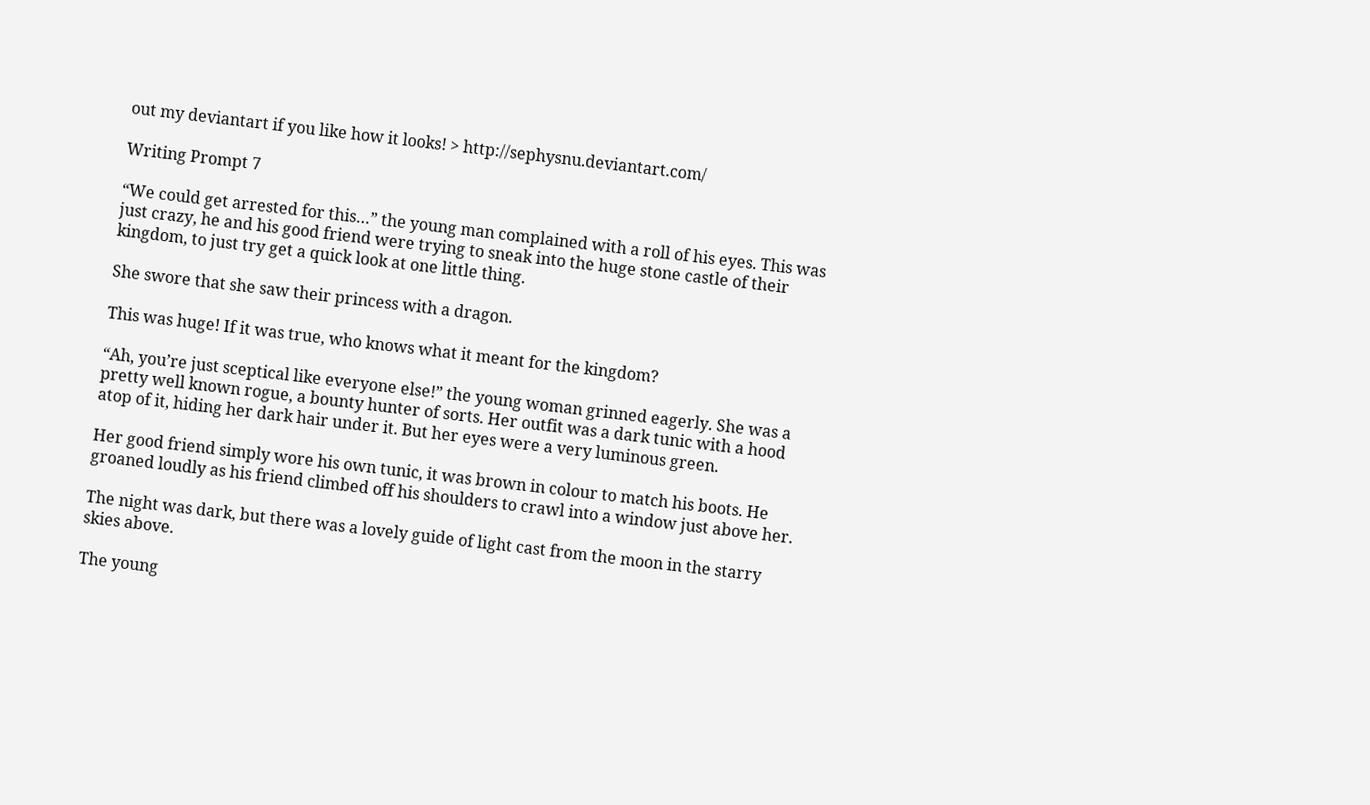out my deviantart if you like how it looks! > http://sephysnu.deviantart.com/

Writing Prompt 7

“We could get arrested for this…” the young man complained with a roll of his eyes. This was just crazy, he and his good friend were trying to sneak into the huge stone castle of their kingdom, to just try get a quick look at one little thing.

She swore that she saw their princess with a dragon.

This was huge! If it was true, who knows what it meant for the kingdom?

“Ah, you’re just sceptical like everyone else!” the young woman grinned eagerly. She was a pretty well known rogue, a bounty hunter of sorts. Her outfit was a dark tunic with a hood atop of it, hiding her dark hair under it. But her eyes were a very luminous green.

Her good friend simply wore his own tunic, it was brown in colour to match his boots. He groaned loudly as his friend climbed off his shoulders to crawl into a window just above her.

The night was dark, but there was a lovely guide of light cast from the moon in the starry skies above.

The young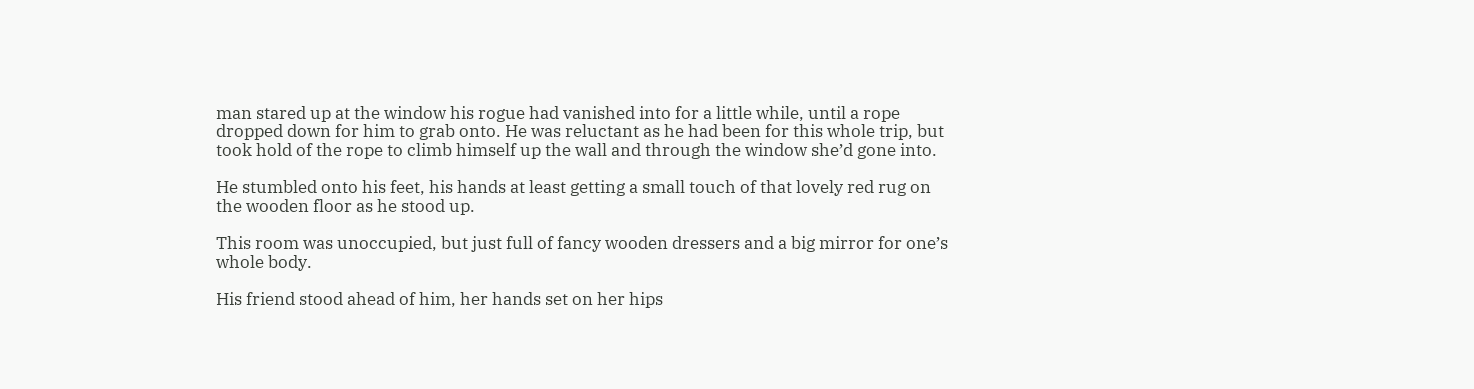man stared up at the window his rogue had vanished into for a little while, until a rope dropped down for him to grab onto. He was reluctant as he had been for this whole trip, but took hold of the rope to climb himself up the wall and through the window she’d gone into.

He stumbled onto his feet, his hands at least getting a small touch of that lovely red rug on the wooden floor as he stood up.

This room was unoccupied, but just full of fancy wooden dressers and a big mirror for one’s whole body.

His friend stood ahead of him, her hands set on her hips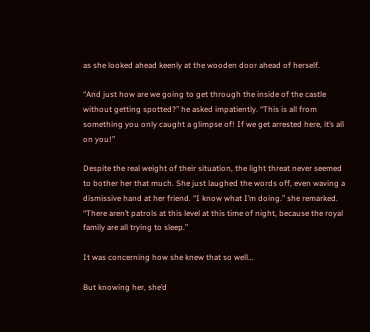as she looked ahead keenly at the wooden door ahead of herself.

“And just how are we going to get through the inside of the castle without getting spotted?” he asked impatiently. “This is all from something you only caught a glimpse of! If we get arrested here, it’s all on you!”

Despite the real weight of their situation, the light threat never seemed to bother her that much. She just laughed the words off, even waving a dismissive hand at her friend. “I know what I’m doing.” she remarked. “There aren’t patrols at this level at this time of night, because the royal family are all trying to sleep.”

It was concerning how she knew that so well…

But knowing her, she’d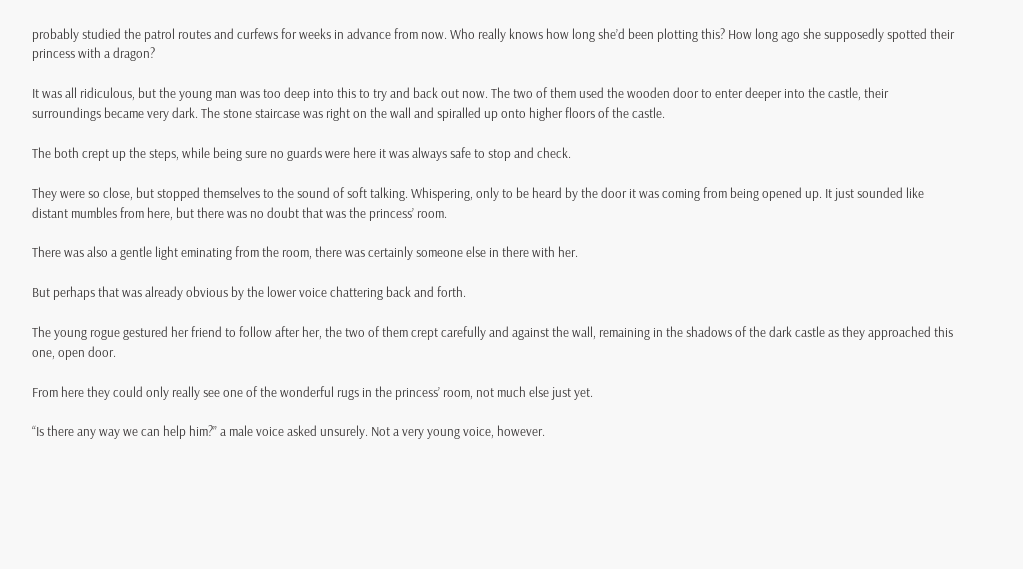probably studied the patrol routes and curfews for weeks in advance from now. Who really knows how long she’d been plotting this? How long ago she supposedly spotted their princess with a dragon?

It was all ridiculous, but the young man was too deep into this to try and back out now. The two of them used the wooden door to enter deeper into the castle, their surroundings became very dark. The stone staircase was right on the wall and spiralled up onto higher floors of the castle.

The both crept up the steps, while being sure no guards were here it was always safe to stop and check.

They were so close, but stopped themselves to the sound of soft talking. Whispering, only to be heard by the door it was coming from being opened up. It just sounded like distant mumbles from here, but there was no doubt that was the princess’ room.

There was also a gentle light eminating from the room, there was certainly someone else in there with her.

But perhaps that was already obvious by the lower voice chattering back and forth.

The young rogue gestured her friend to follow after her, the two of them crept carefully and against the wall, remaining in the shadows of the dark castle as they approached this one, open door.

From here they could only really see one of the wonderful rugs in the princess’ room, not much else just yet.

“Is there any way we can help him?” a male voice asked unsurely. Not a very young voice, however.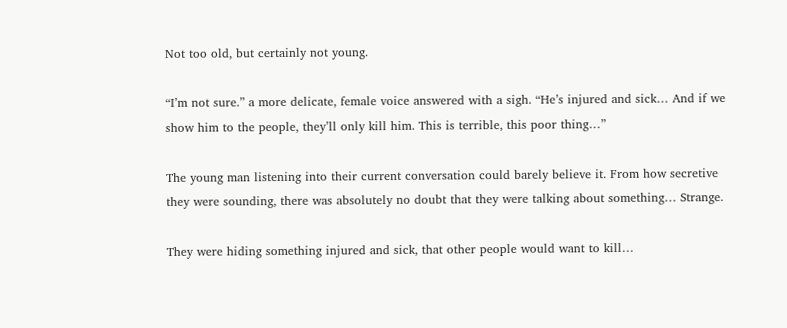Not too old, but certainly not young.

“I’m not sure.” a more delicate, female voice answered with a sigh. “He’s injured and sick… And if we show him to the people, they’ll only kill him. This is terrible, this poor thing…”

The young man listening into their current conversation could barely believe it. From how secretive they were sounding, there was absolutely no doubt that they were talking about something… Strange.

They were hiding something injured and sick, that other people would want to kill…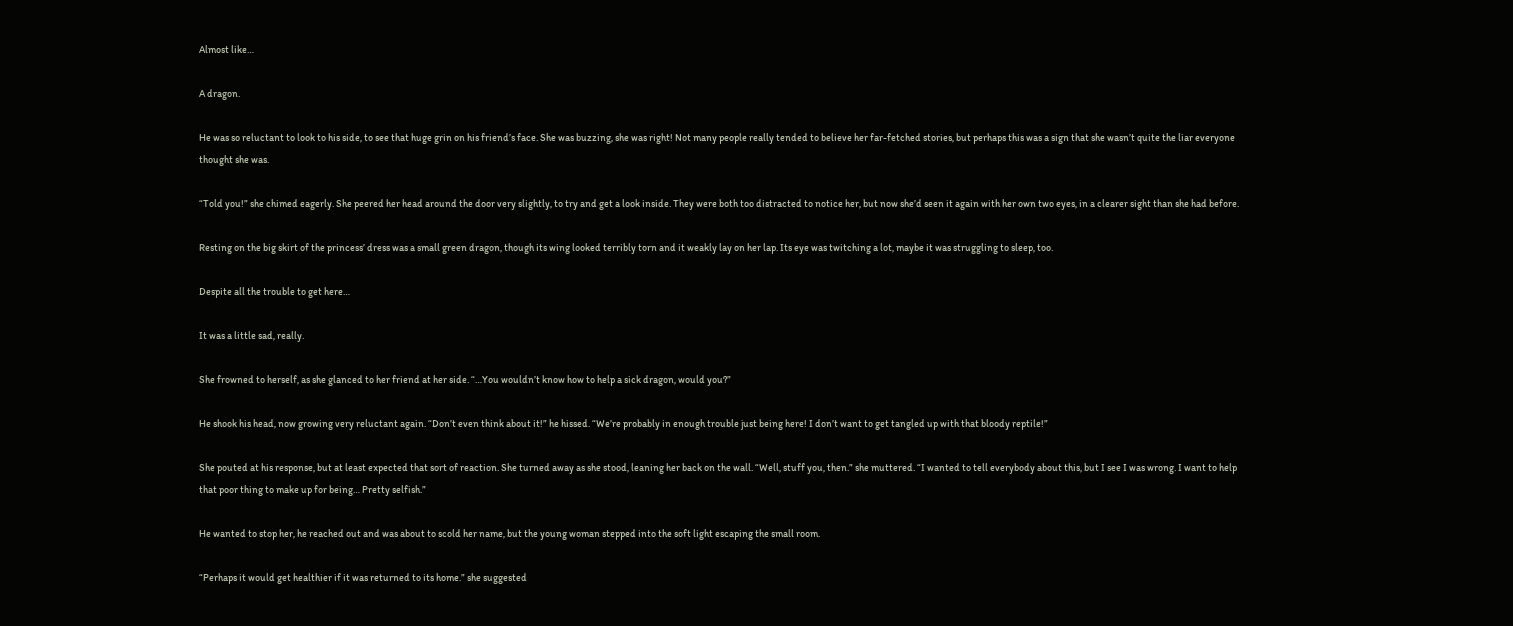Almost like…

A dragon.

He was so reluctant to look to his side, to see that huge grin on his friend’s face. She was buzzing, she was right! Not many people really tended to believe her far-fetched stories, but perhaps this was a sign that she wasn’t quite the liar everyone thought she was.

“Told you!” she chimed eagerly. She peered her head around the door very slightly, to try and get a look inside. They were both too distracted to notice her, but now she’d seen it again with her own two eyes, in a clearer sight than she had before.

Resting on the big skirt of the princess’ dress was a small green dragon, though its wing looked terribly torn and it weakly lay on her lap. Its eye was twitching a lot, maybe it was struggling to sleep, too.

Despite all the trouble to get here…

It was a little sad, really.

She frowned to herself, as she glanced to her friend at her side. “…You wouldn’t know how to help a sick dragon, would you?”

He shook his head, now growing very reluctant again. “Don’t even think about it!” he hissed. “We’re probably in enough trouble just being here! I don’t want to get tangled up with that bloody reptile!”

She pouted at his response, but at least expected that sort of reaction. She turned away as she stood, leaning her back on the wall. “Well, stuff you, then.” she muttered. “I wanted to tell everybody about this, but I see I was wrong. I want to help that poor thing to make up for being… Pretty selfish.”

He wanted to stop her, he reached out and was about to scold her name, but the young woman stepped into the soft light escaping the small room.

“Perhaps it would get healthier if it was returned to its home.” she suggested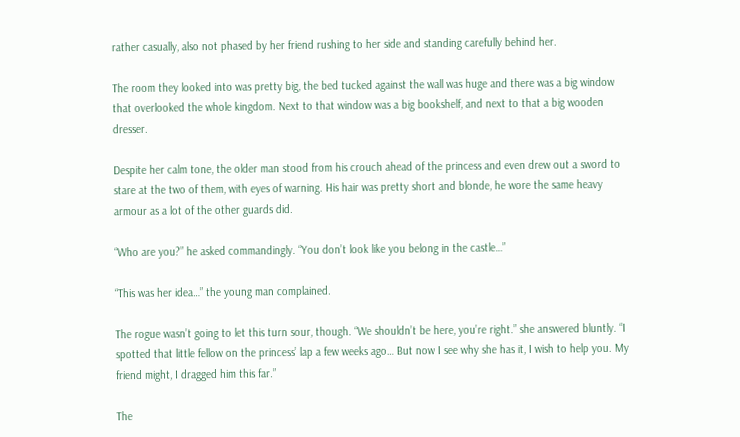rather casually, also not phased by her friend rushing to her side and standing carefully behind her.

The room they looked into was pretty big, the bed tucked against the wall was huge and there was a big window that overlooked the whole kingdom. Next to that window was a big bookshelf, and next to that a big wooden dresser.

Despite her calm tone, the older man stood from his crouch ahead of the princess and even drew out a sword to stare at the two of them, with eyes of warning. His hair was pretty short and blonde, he wore the same heavy armour as a lot of the other guards did.

“Who are you?” he asked commandingly. “You don’t look like you belong in the castle…”

“This was her idea…” the young man complained.

The rogue wasn’t going to let this turn sour, though. “We shouldn’t be here, you’re right.” she answered bluntly. “I spotted that little fellow on the princess’ lap a few weeks ago… But now I see why she has it, I wish to help you. My friend might, I dragged him this far.”

The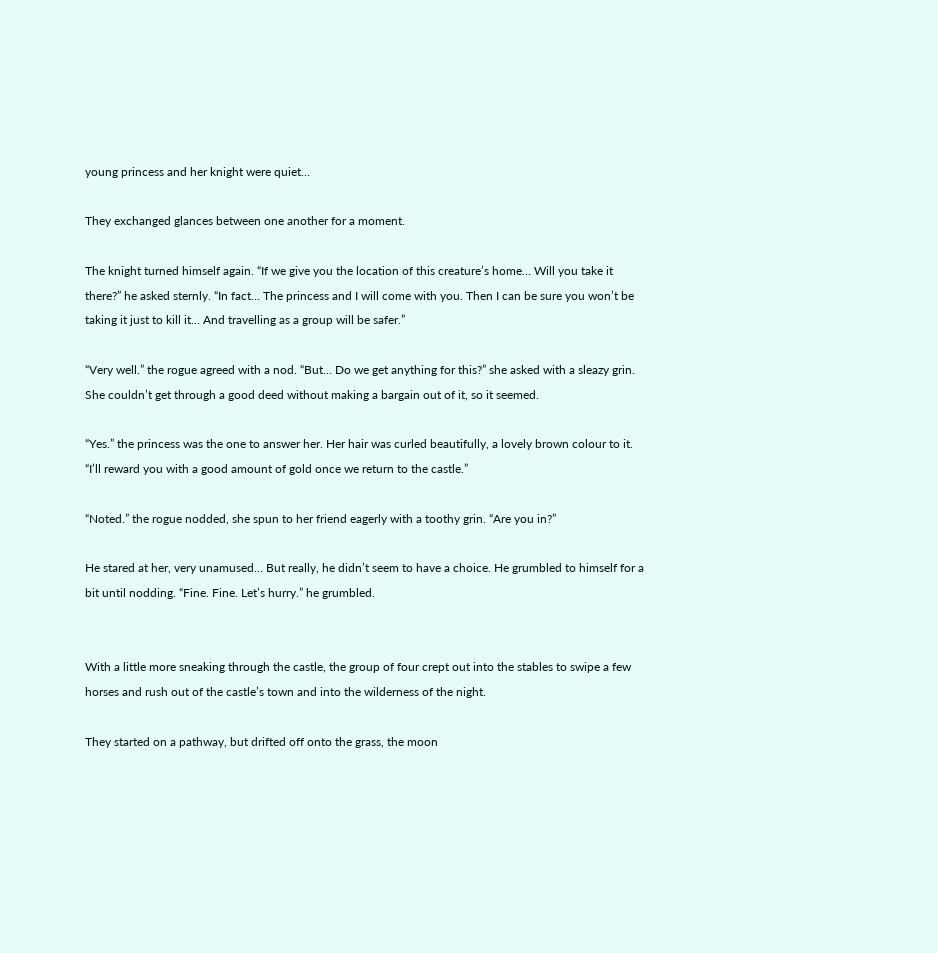young princess and her knight were quiet…

They exchanged glances between one another for a moment.

The knight turned himself again. “If we give you the location of this creature’s home… Will you take it there?” he asked sternly. “In fact… The princess and I will come with you. Then I can be sure you won’t be taking it just to kill it… And travelling as a group will be safer.”

“Very well.” the rogue agreed with a nod. “But… Do we get anything for this?” she asked with a sleazy grin. She couldn’t get through a good deed without making a bargain out of it, so it seemed.

“Yes.” the princess was the one to answer her. Her hair was curled beautifully, a lovely brown colour to it. “I’ll reward you with a good amount of gold once we return to the castle.”

“Noted.” the rogue nodded, she spun to her friend eagerly with a toothy grin. “Are you in?”

He stared at her, very unamused… But really, he didn’t seem to have a choice. He grumbled to himself for a bit until nodding. “Fine. Fine. Let’s hurry.” he grumbled.


With a little more sneaking through the castle, the group of four crept out into the stables to swipe a few horses and rush out of the castle’s town and into the wilderness of the night.

They started on a pathway, but drifted off onto the grass, the moon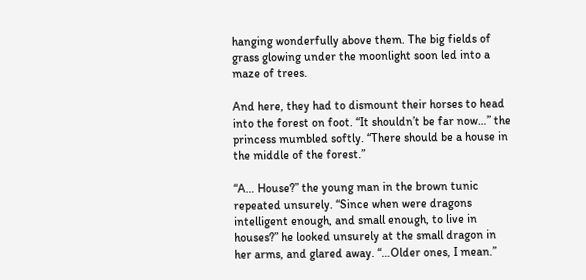hanging wonderfully above them. The big fields of grass glowing under the moonlight soon led into a maze of trees.

And here, they had to dismount their horses to head into the forest on foot. “It shouldn’t be far now…” the princess mumbled softly. “There should be a house in the middle of the forest.”

“A… House?” the young man in the brown tunic repeated unsurely. “Since when were dragons intelligent enough, and small enough, to live in houses?” he looked unsurely at the small dragon in her arms, and glared away. “…Older ones, I mean.”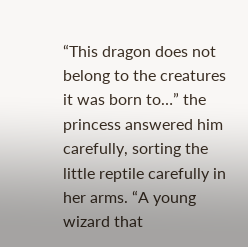“This dragon does not belong to the creatures it was born to…” the princess answered him carefully, sorting the little reptile carefully in her arms. “A young wizard that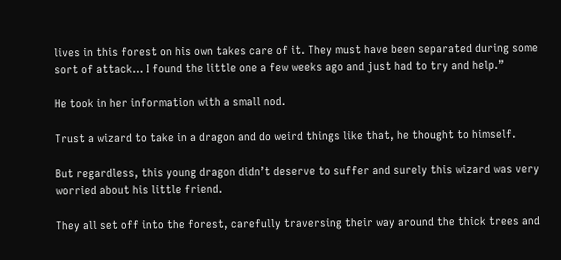lives in this forest on his own takes care of it. They must have been separated during some sort of attack… I found the little one a few weeks ago and just had to try and help.”

He took in her information with a small nod.

Trust a wizard to take in a dragon and do weird things like that, he thought to himself.

But regardless, this young dragon didn’t deserve to suffer and surely this wizard was very worried about his little friend.

They all set off into the forest, carefully traversing their way around the thick trees and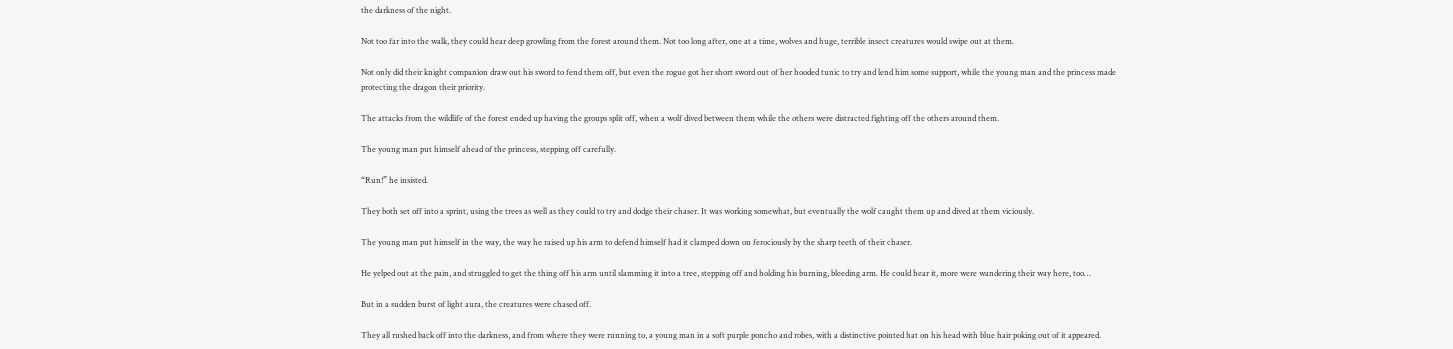the darkness of the night.

Not too far into the walk, they could hear deep growling from the forest around them. Not too long after, one at a time, wolves and huge, terrible insect creatures would swipe out at them.

Not only did their knight companion draw out his sword to fend them off, but even the rogue got her short sword out of her hooded tunic to try and lend him some support, while the young man and the princess made protecting the dragon their priority.

The attacks from the wildlife of the forest ended up having the groups split off, when a wolf dived between them while the others were distracted fighting off the others around them.

The young man put himself ahead of the princess, stepping off carefully.

“Run!” he insisted.

They both set off into a sprint, using the trees as well as they could to try and dodge their chaser. It was working somewhat, but eventually the wolf caught them up and dived at them viciously.

The young man put himself in the way, the way he raised up his arm to defend himself had it clamped down on ferociously by the sharp teeth of their chaser.

He yelped out at the pain, and struggled to get the thing off his arm until slamming it into a tree, stepping off and holding his burning, bleeding arm. He could hear it, more were wandering their way here, too…

But in a sudden burst of light aura, the creatures were chased off.

They all rushed back off into the darkness, and from where they were running to, a young man in a soft purple poncho and robes, with a distinctive pointed hat on his head with blue hair poking out of it appeared.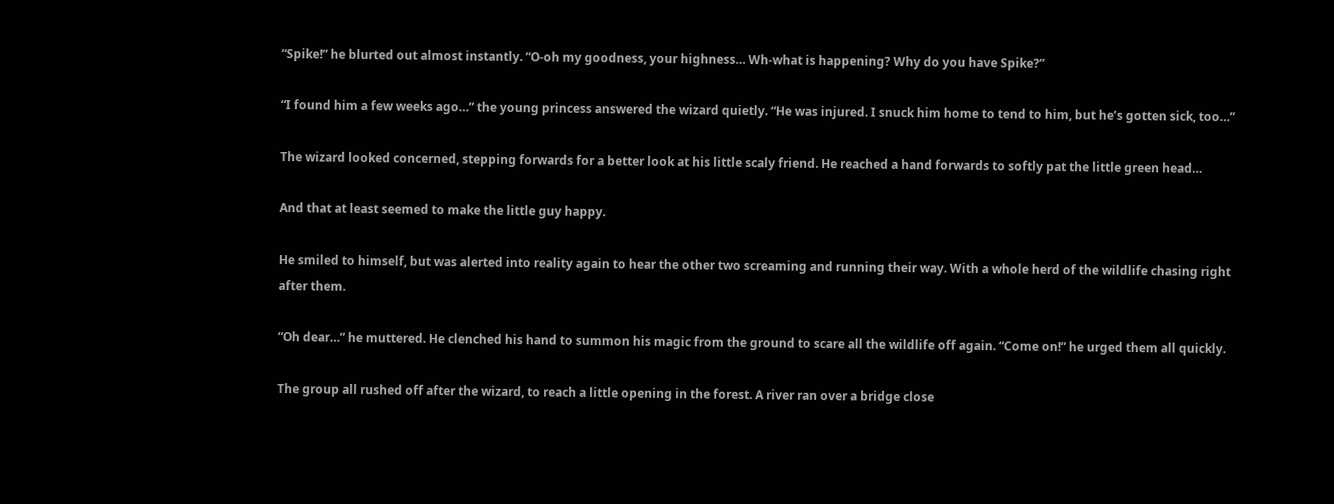“Spike!” he blurted out almost instantly. “O-oh my goodness, your highness… Wh-what is happening? Why do you have Spike?”

“I found him a few weeks ago…” the young princess answered the wizard quietly. “He was injured. I snuck him home to tend to him, but he’s gotten sick, too…”

The wizard looked concerned, stepping forwards for a better look at his little scaly friend. He reached a hand forwards to softly pat the little green head…

And that at least seemed to make the little guy happy.

He smiled to himself, but was alerted into reality again to hear the other two screaming and running their way. With a whole herd of the wildlife chasing right after them.

“Oh dear…” he muttered. He clenched his hand to summon his magic from the ground to scare all the wildlife off again. “Come on!” he urged them all quickly.

The group all rushed off after the wizard, to reach a little opening in the forest. A river ran over a bridge close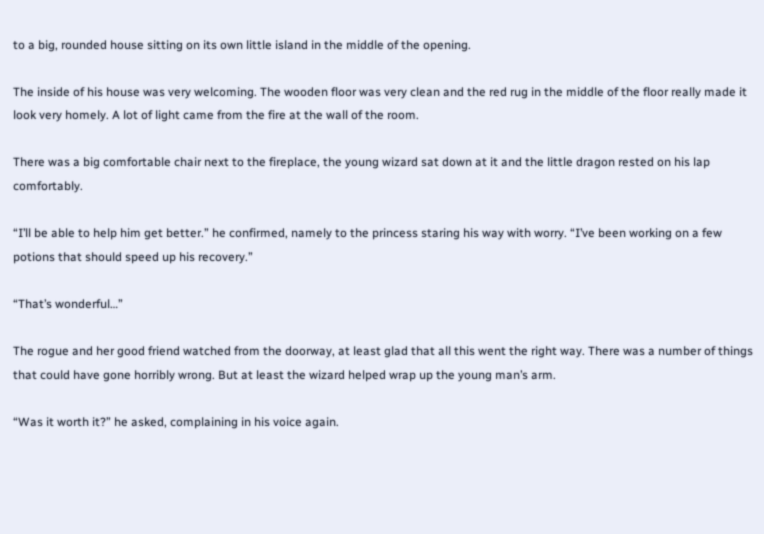to a big, rounded house sitting on its own little island in the middle of the opening.

The inside of his house was very welcoming. The wooden floor was very clean and the red rug in the middle of the floor really made it look very homely. A lot of light came from the fire at the wall of the room.

There was a big comfortable chair next to the fireplace, the young wizard sat down at it and the little dragon rested on his lap comfortably.

“I’ll be able to help him get better.” he confirmed, namely to the princess staring his way with worry. “I’ve been working on a few potions that should speed up his recovery.”

“That’s wonderful…”

The rogue and her good friend watched from the doorway, at least glad that all this went the right way. There was a number of things that could have gone horribly wrong. But at least the wizard helped wrap up the young man’s arm.

“Was it worth it?” he asked, complaining in his voice again.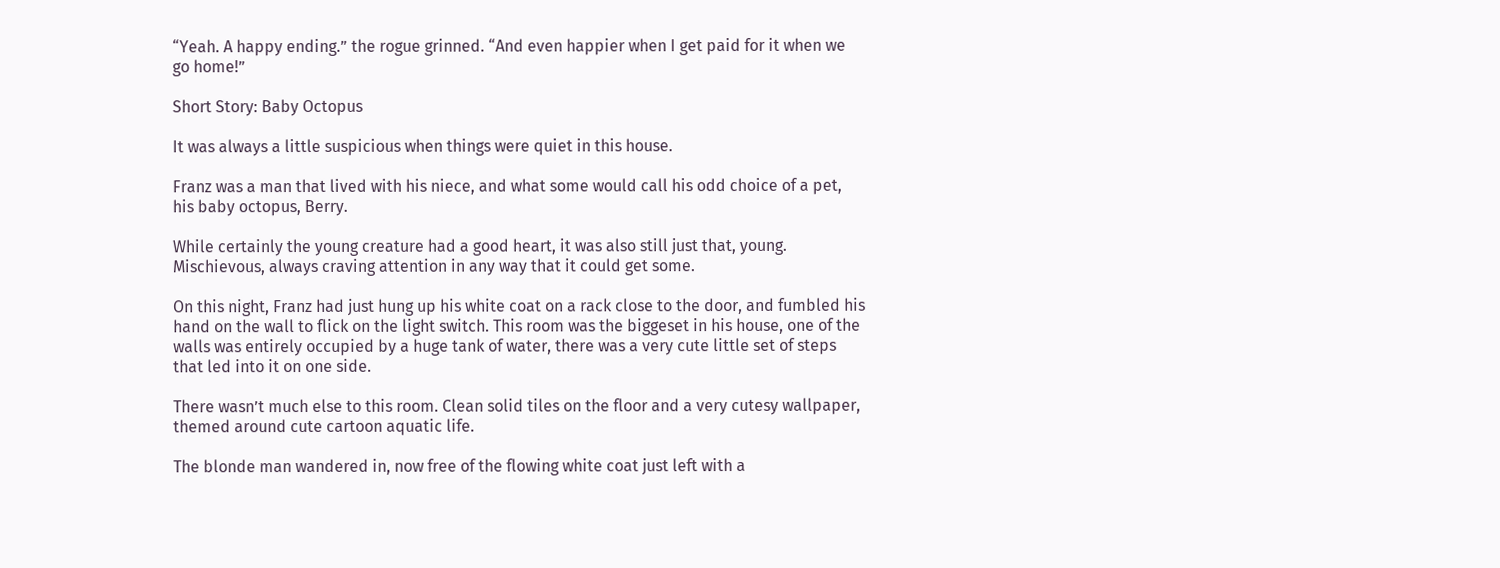“Yeah. A happy ending.” the rogue grinned. “And even happier when I get paid for it when we go home!”

Short Story: Baby Octopus

It was always a little suspicious when things were quiet in this house.

Franz was a man that lived with his niece, and what some would call his odd choice of a pet, his baby octopus, Berry.

While certainly the young creature had a good heart, it was also still just that, young. Mischievous, always craving attention in any way that it could get some.

On this night, Franz had just hung up his white coat on a rack close to the door, and fumbled his hand on the wall to flick on the light switch. This room was the biggeset in his house, one of the walls was entirely occupied by a huge tank of water, there was a very cute little set of steps that led into it on one side.

There wasn’t much else to this room. Clean solid tiles on the floor and a very cutesy wallpaper, themed around cute cartoon aquatic life.

The blonde man wandered in, now free of the flowing white coat just left with a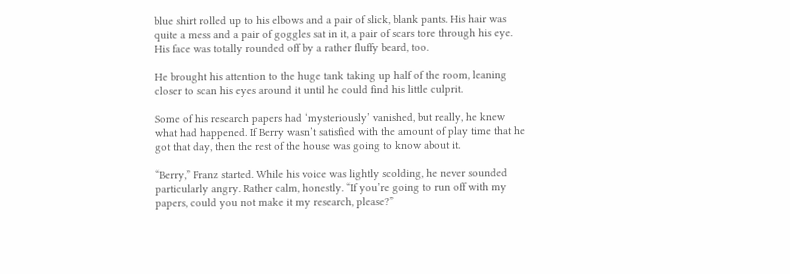blue shirt rolled up to his elbows and a pair of slick, blank pants. His hair was quite a mess and a pair of goggles sat in it, a pair of scars tore through his eye. His face was totally rounded off by a rather fluffy beard, too.

He brought his attention to the huge tank taking up half of the room, leaning closer to scan his eyes around it until he could find his little culprit.

Some of his research papers had ‘mysteriously’ vanished, but really, he knew what had happened. If Berry wasn’t satisfied with the amount of play time that he got that day, then the rest of the house was going to know about it.

“Berry,” Franz started. While his voice was lightly scolding, he never sounded particularly angry. Rather calm, honestly. “If you’re going to run off with my papers, could you not make it my research, please?”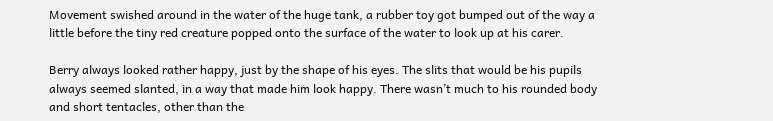Movement swished around in the water of the huge tank, a rubber toy got bumped out of the way a little before the tiny red creature popped onto the surface of the water to look up at his carer.

Berry always looked rather happy, just by the shape of his eyes. The slits that would be his pupils always seemed slanted, in a way that made him look happy. There wasn’t much to his rounded body and short tentacles, other than the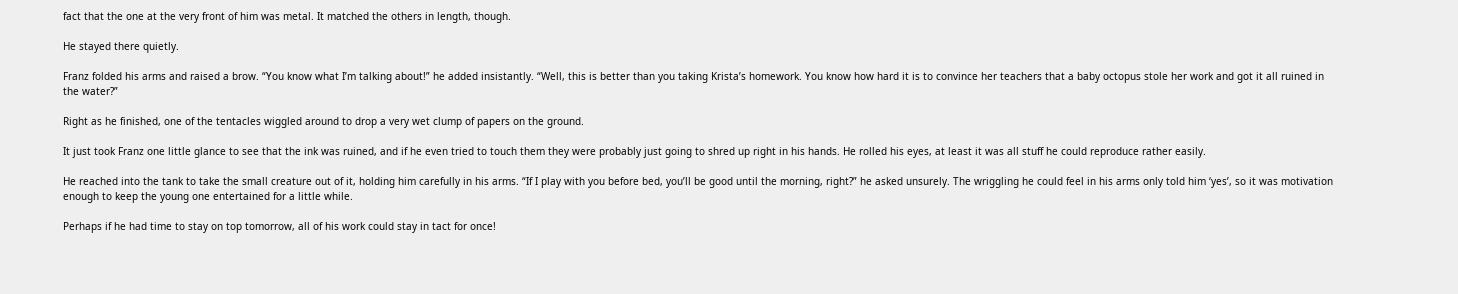fact that the one at the very front of him was metal. It matched the others in length, though.

He stayed there quietly.

Franz folded his arms and raised a brow. “You know what I’m talking about!” he added insistantly. “Well, this is better than you taking Krista’s homework. You know how hard it is to convince her teachers that a baby octopus stole her work and got it all ruined in the water?”

Right as he finished, one of the tentacles wiggled around to drop a very wet clump of papers on the ground.

It just took Franz one little glance to see that the ink was ruined, and if he even tried to touch them they were probably just going to shred up right in his hands. He rolled his eyes, at least it was all stuff he could reproduce rather easily.

He reached into the tank to take the small creature out of it, holding him carefully in his arms. “If I play with you before bed, you’ll be good until the morning, right?” he asked unsurely. The wriggling he could feel in his arms only told him ‘yes’, so it was motivation enough to keep the young one entertained for a little while.

Perhaps if he had time to stay on top tomorrow, all of his work could stay in tact for once!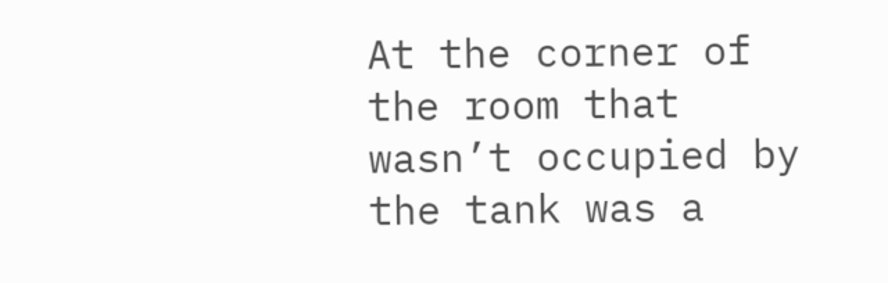At the corner of the room that wasn’t occupied by the tank was a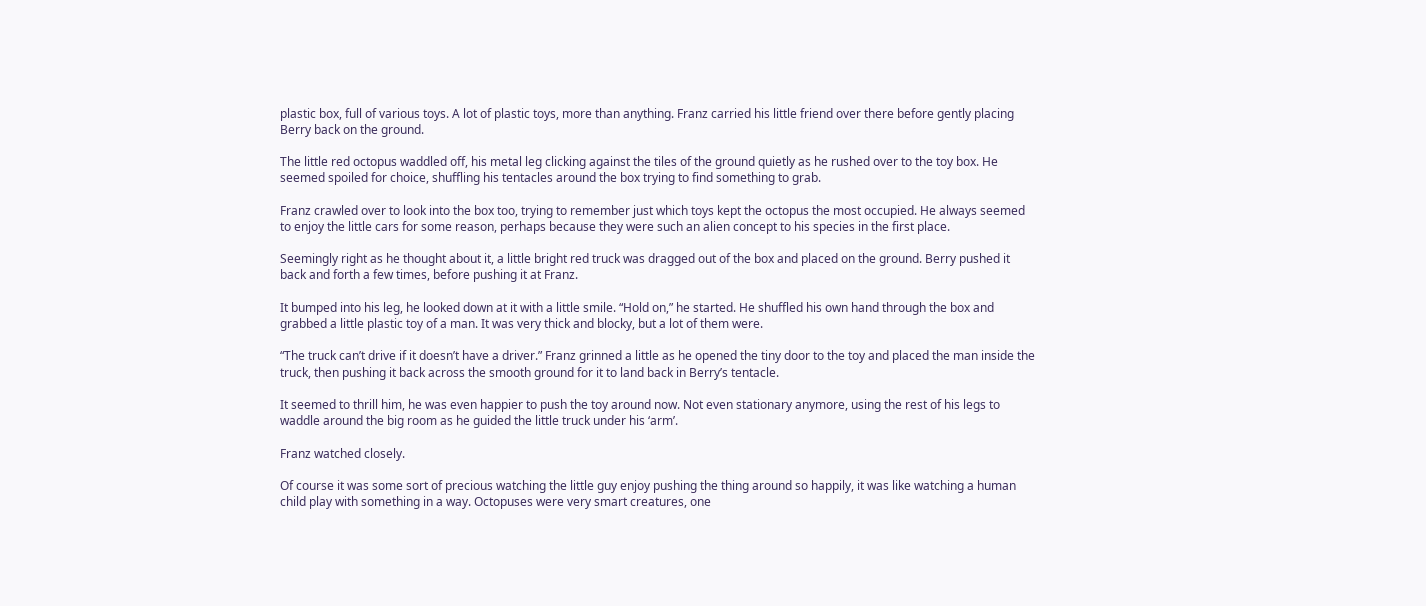plastic box, full of various toys. A lot of plastic toys, more than anything. Franz carried his little friend over there before gently placing Berry back on the ground.

The little red octopus waddled off, his metal leg clicking against the tiles of the ground quietly as he rushed over to the toy box. He seemed spoiled for choice, shuffling his tentacles around the box trying to find something to grab.

Franz crawled over to look into the box too, trying to remember just which toys kept the octopus the most occupied. He always seemed to enjoy the little cars for some reason, perhaps because they were such an alien concept to his species in the first place.

Seemingly right as he thought about it, a little bright red truck was dragged out of the box and placed on the ground. Berry pushed it back and forth a few times, before pushing it at Franz.

It bumped into his leg, he looked down at it with a little smile. “Hold on,” he started. He shuffled his own hand through the box and grabbed a little plastic toy of a man. It was very thick and blocky, but a lot of them were.

“The truck can’t drive if it doesn’t have a driver.” Franz grinned a little as he opened the tiny door to the toy and placed the man inside the truck, then pushing it back across the smooth ground for it to land back in Berry’s tentacle.

It seemed to thrill him, he was even happier to push the toy around now. Not even stationary anymore, using the rest of his legs to waddle around the big room as he guided the little truck under his ‘arm’.

Franz watched closely.

Of course it was some sort of precious watching the little guy enjoy pushing the thing around so happily, it was like watching a human child play with something in a way. Octopuses were very smart creatures, one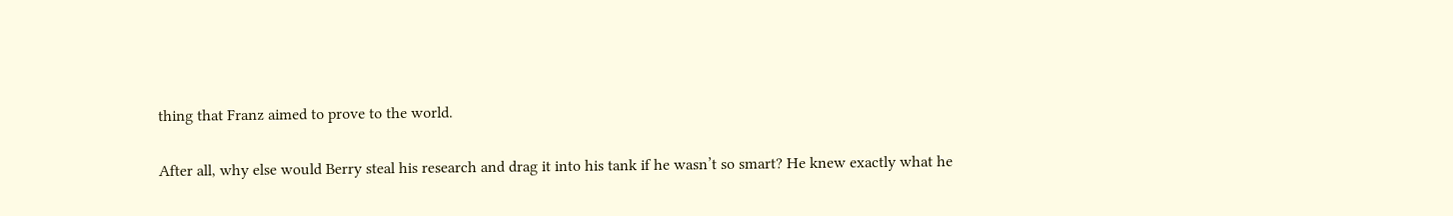thing that Franz aimed to prove to the world.

After all, why else would Berry steal his research and drag it into his tank if he wasn’t so smart? He knew exactly what he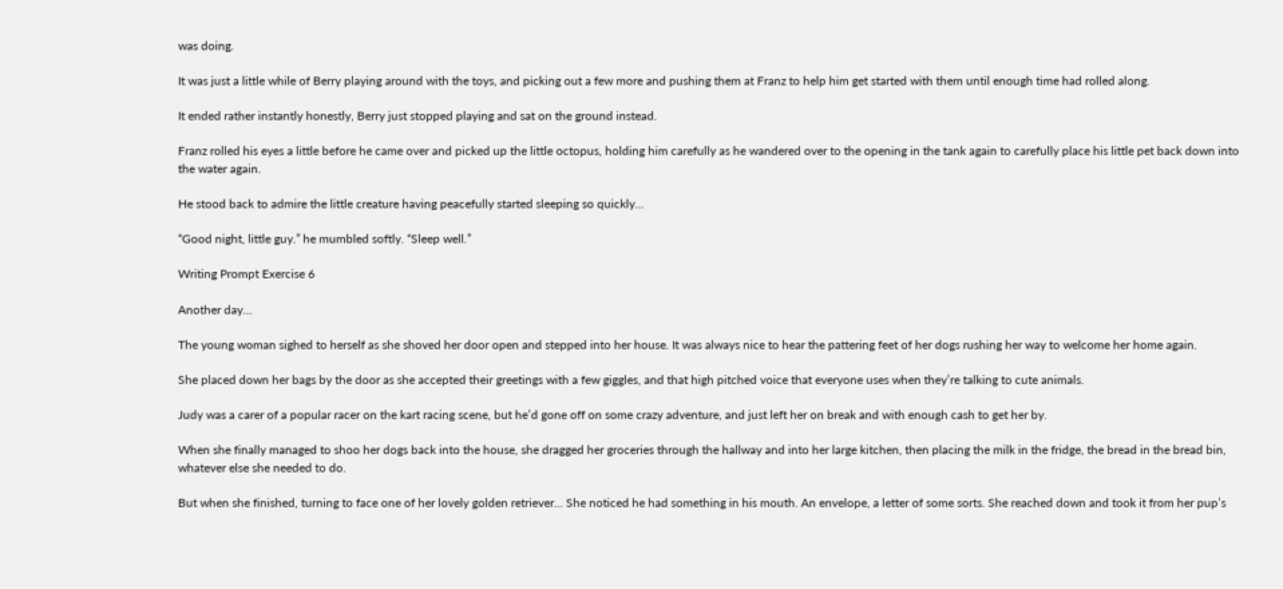was doing.

It was just a little while of Berry playing around with the toys, and picking out a few more and pushing them at Franz to help him get started with them until enough time had rolled along.

It ended rather instantly honestly, Berry just stopped playing and sat on the ground instead.

Franz rolled his eyes a little before he came over and picked up the little octopus, holding him carefully as he wandered over to the opening in the tank again to carefully place his little pet back down into the water again.

He stood back to admire the little creature having peacefully started sleeping so quickly…

“Good night, little guy.” he mumbled softly. “Sleep well.”

Writing Prompt Exercise 6

Another day…

The young woman sighed to herself as she shoved her door open and stepped into her house. It was always nice to hear the pattering feet of her dogs rushing her way to welcome her home again.

She placed down her bags by the door as she accepted their greetings with a few giggles, and that high pitched voice that everyone uses when they’re talking to cute animals.

Judy was a carer of a popular racer on the kart racing scene, but he’d gone off on some crazy adventure, and just left her on break and with enough cash to get her by.

When she finally managed to shoo her dogs back into the house, she dragged her groceries through the hallway and into her large kitchen, then placing the milk in the fridge, the bread in the bread bin, whatever else she needed to do.

But when she finished, turning to face one of her lovely golden retriever… She noticed he had something in his mouth. An envelope, a letter of some sorts. She reached down and took it from her pup’s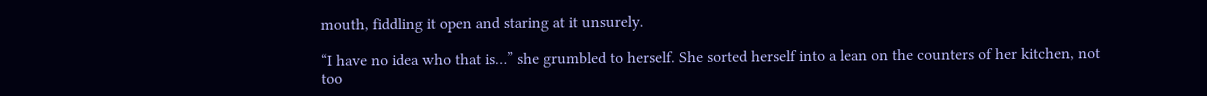mouth, fiddling it open and staring at it unsurely.

“I have no idea who that is…” she grumbled to herself. She sorted herself into a lean on the counters of her kitchen, not too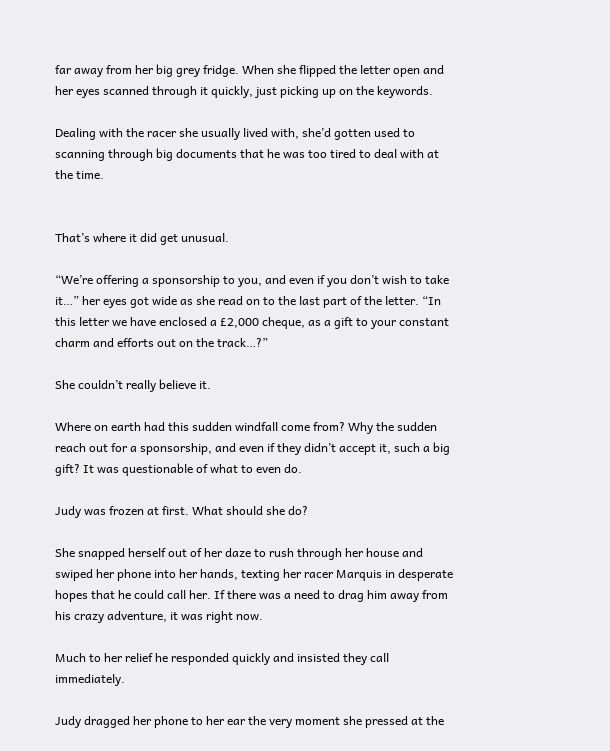far away from her big grey fridge. When she flipped the letter open and her eyes scanned through it quickly, just picking up on the keywords.

Dealing with the racer she usually lived with, she’d gotten used to scanning through big documents that he was too tired to deal with at the time.


That’s where it did get unusual.

“We’re offering a sponsorship to you, and even if you don’t wish to take it…” her eyes got wide as she read on to the last part of the letter. “In this letter we have enclosed a £2,000 cheque, as a gift to your constant charm and efforts out on the track…?”

She couldn’t really believe it.

Where on earth had this sudden windfall come from? Why the sudden reach out for a sponsorship, and even if they didn’t accept it, such a big gift? It was questionable of what to even do.

Judy was frozen at first. What should she do?

She snapped herself out of her daze to rush through her house and swiped her phone into her hands, texting her racer Marquis in desperate hopes that he could call her. If there was a need to drag him away from his crazy adventure, it was right now.

Much to her relief he responded quickly and insisted they call immediately.

Judy dragged her phone to her ear the very moment she pressed at the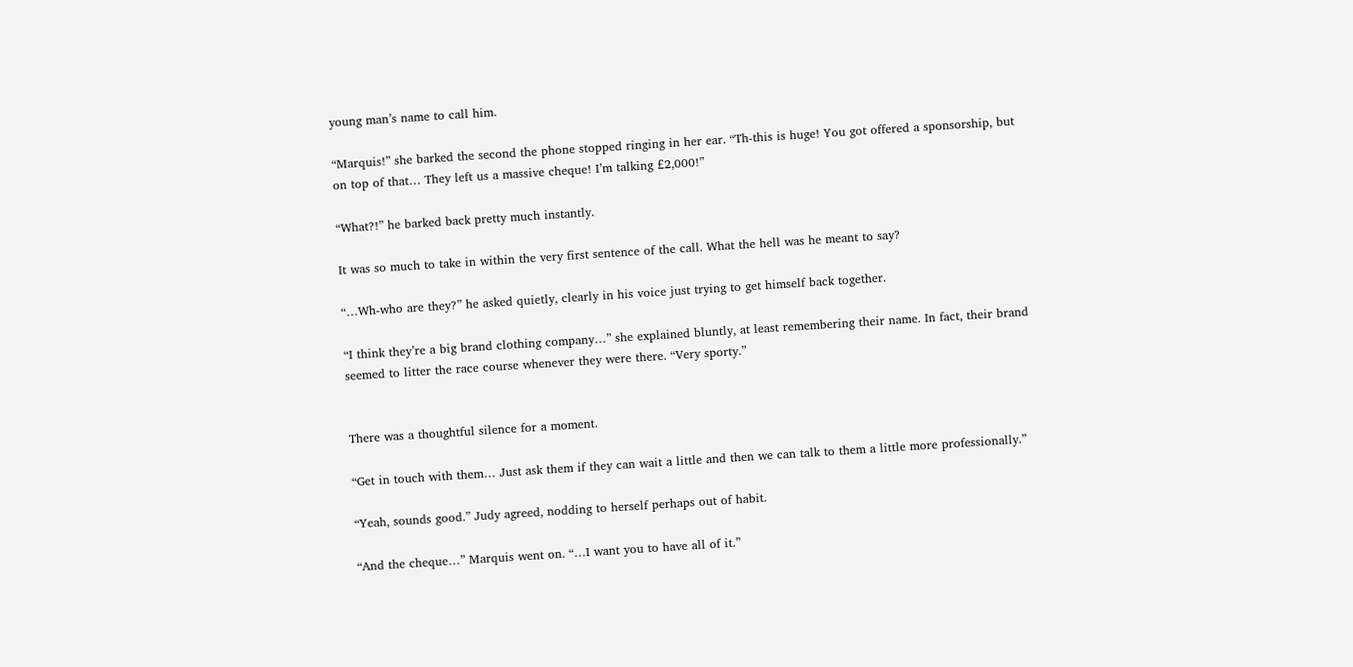young man’s name to call him.

“Marquis!” she barked the second the phone stopped ringing in her ear. “Th-this is huge! You got offered a sponsorship, but on top of that… They left us a massive cheque! I’m talking £2,000!”

“What?!” he barked back pretty much instantly.

It was so much to take in within the very first sentence of the call. What the hell was he meant to say?

“…Wh-who are they?” he asked quietly, clearly in his voice just trying to get himself back together.

“I think they’re a big brand clothing company…” she explained bluntly, at least remembering their name. In fact, their brand seemed to litter the race course whenever they were there. “Very sporty.”


There was a thoughtful silence for a moment.

“Get in touch with them… Just ask them if they can wait a little and then we can talk to them a little more professionally.”

“Yeah, sounds good.” Judy agreed, nodding to herself perhaps out of habit.

“And the cheque…” Marquis went on. “…I want you to have all of it.”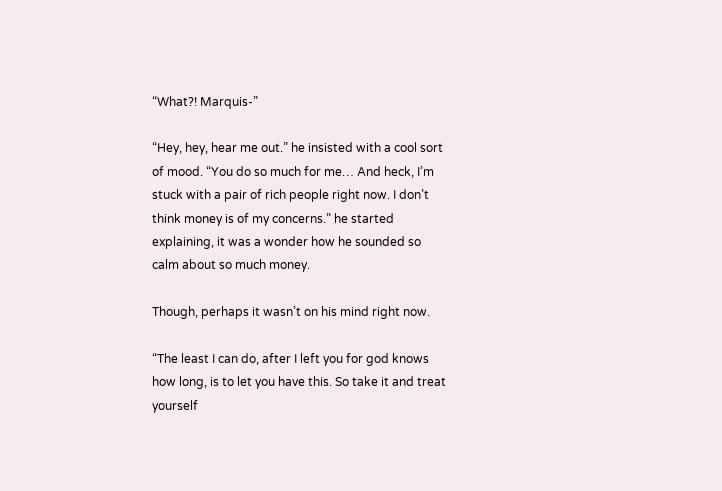“What?! Marquis-”

“Hey, hey, hear me out.” he insisted with a cool sort of mood. “You do so much for me… And heck, I’m stuck with a pair of rich people right now. I don’t think money is of my concerns.” he started explaining, it was a wonder how he sounded so calm about so much money.

Though, perhaps it wasn’t on his mind right now.

“The least I can do, after I left you for god knows how long, is to let you have this. So take it and treat yourself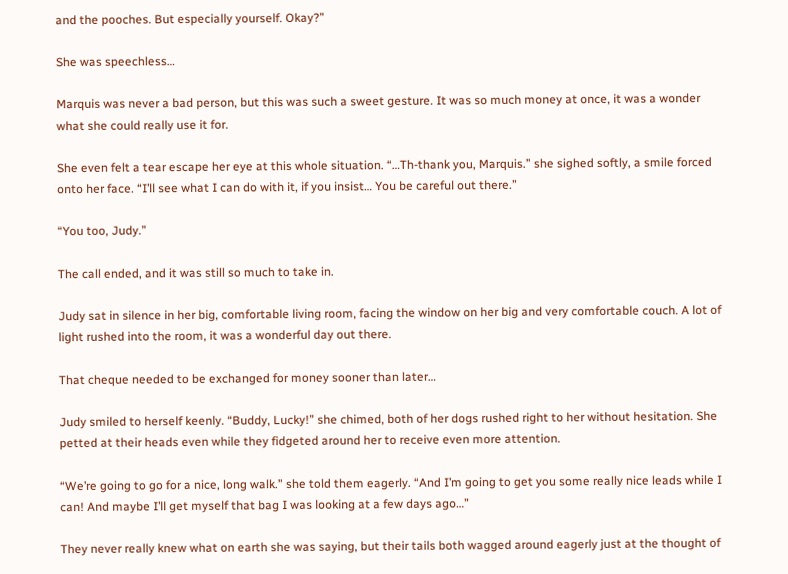and the pooches. But especially yourself. Okay?”

She was speechless…

Marquis was never a bad person, but this was such a sweet gesture. It was so much money at once, it was a wonder what she could really use it for.

She even felt a tear escape her eye at this whole situation. “…Th-thank you, Marquis.” she sighed softly, a smile forced onto her face. “I’ll see what I can do with it, if you insist… You be careful out there.”

“You too, Judy.”

The call ended, and it was still so much to take in.

Judy sat in silence in her big, comfortable living room, facing the window on her big and very comfortable couch. A lot of light rushed into the room, it was a wonderful day out there.

That cheque needed to be exchanged for money sooner than later…

Judy smiled to herself keenly. “Buddy, Lucky!” she chimed, both of her dogs rushed right to her without hesitation. She petted at their heads even while they fidgeted around her to receive even more attention.

“We’re going to go for a nice, long walk.” she told them eagerly. “And I’m going to get you some really nice leads while I can! And maybe I’ll get myself that bag I was looking at a few days ago…”

They never really knew what on earth she was saying, but their tails both wagged around eagerly just at the thought of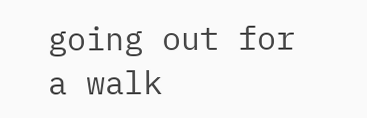going out for a walk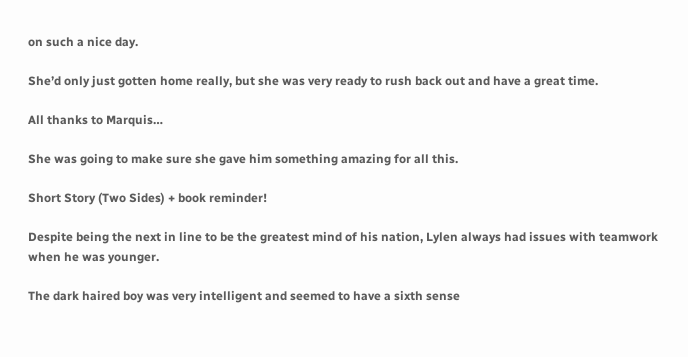on such a nice day.

She’d only just gotten home really, but she was very ready to rush back out and have a great time.

All thanks to Marquis…

She was going to make sure she gave him something amazing for all this.

Short Story (Two Sides) + book reminder!

Despite being the next in line to be the greatest mind of his nation, Lylen always had issues with teamwork when he was younger.

The dark haired boy was very intelligent and seemed to have a sixth sense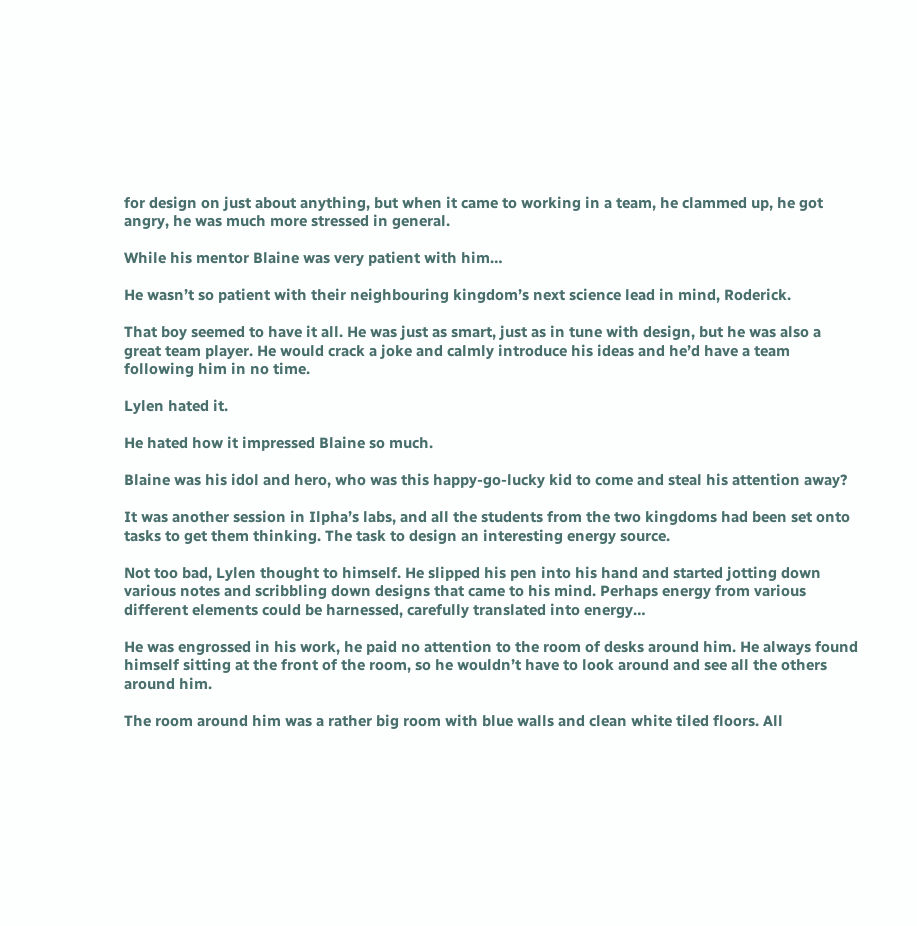for design on just about anything, but when it came to working in a team, he clammed up, he got angry, he was much more stressed in general.

While his mentor Blaine was very patient with him…

He wasn’t so patient with their neighbouring kingdom’s next science lead in mind, Roderick.

That boy seemed to have it all. He was just as smart, just as in tune with design, but he was also a great team player. He would crack a joke and calmly introduce his ideas and he’d have a team following him in no time.

Lylen hated it.

He hated how it impressed Blaine so much.

Blaine was his idol and hero, who was this happy-go-lucky kid to come and steal his attention away?

It was another session in Ilpha’s labs, and all the students from the two kingdoms had been set onto tasks to get them thinking. The task to design an interesting energy source.

Not too bad, Lylen thought to himself. He slipped his pen into his hand and started jotting down various notes and scribbling down designs that came to his mind. Perhaps energy from various different elements could be harnessed, carefully translated into energy…

He was engrossed in his work, he paid no attention to the room of desks around him. He always found himself sitting at the front of the room, so he wouldn’t have to look around and see all the others around him.

The room around him was a rather big room with blue walls and clean white tiled floors. All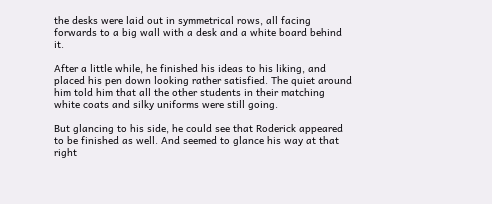the desks were laid out in symmetrical rows, all facing forwards to a big wall with a desk and a white board behind it.

After a little while, he finished his ideas to his liking, and placed his pen down looking rather satisfied. The quiet around him told him that all the other students in their matching white coats and silky uniforms were still going.

But glancing to his side, he could see that Roderick appeared to be finished as well. And seemed to glance his way at that right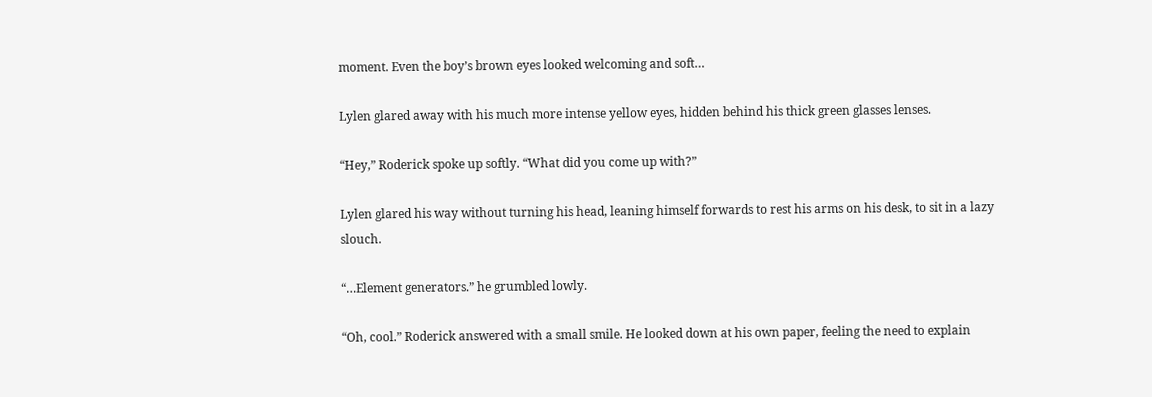moment. Even the boy’s brown eyes looked welcoming and soft…

Lylen glared away with his much more intense yellow eyes, hidden behind his thick green glasses lenses.

“Hey,” Roderick spoke up softly. “What did you come up with?”

Lylen glared his way without turning his head, leaning himself forwards to rest his arms on his desk, to sit in a lazy slouch.

“…Element generators.” he grumbled lowly.

“Oh, cool.” Roderick answered with a small smile. He looked down at his own paper, feeling the need to explain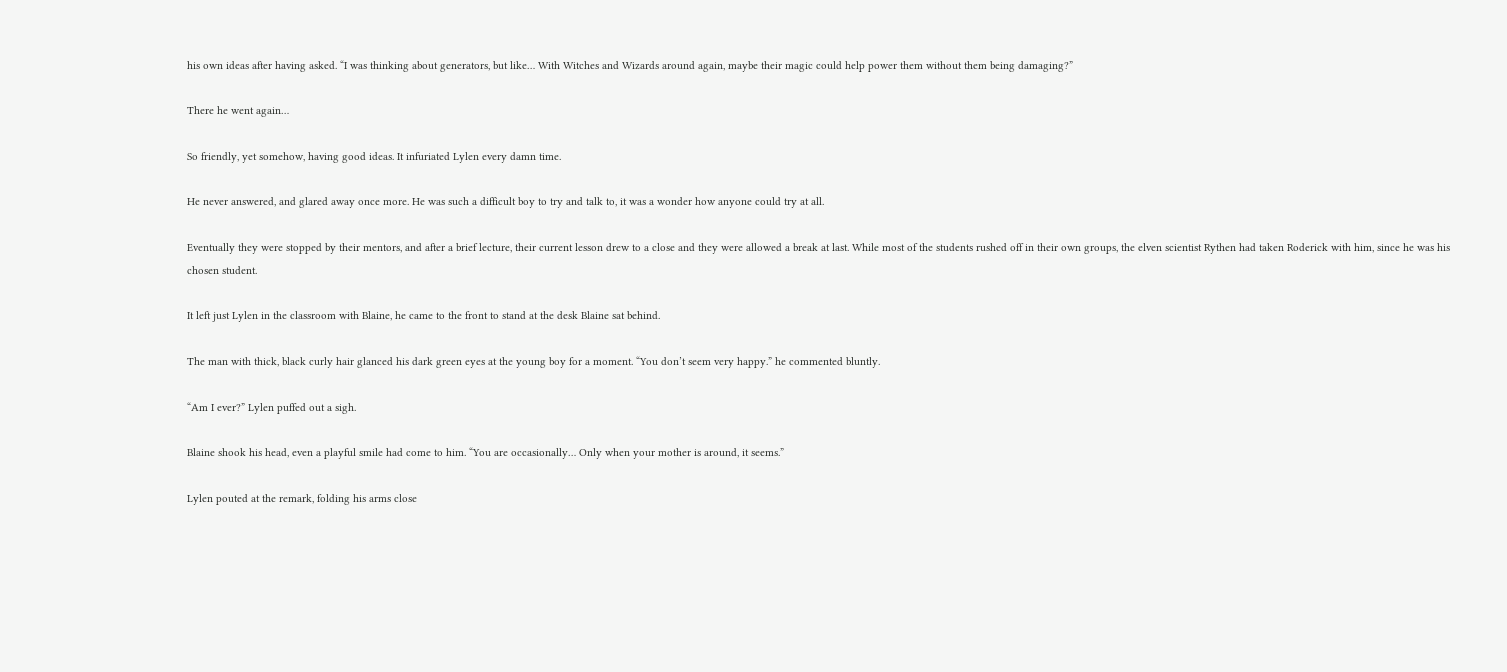his own ideas after having asked. “I was thinking about generators, but like… With Witches and Wizards around again, maybe their magic could help power them without them being damaging?”

There he went again…

So friendly, yet somehow, having good ideas. It infuriated Lylen every damn time.

He never answered, and glared away once more. He was such a difficult boy to try and talk to, it was a wonder how anyone could try at all.

Eventually they were stopped by their mentors, and after a brief lecture, their current lesson drew to a close and they were allowed a break at last. While most of the students rushed off in their own groups, the elven scientist Rythen had taken Roderick with him, since he was his chosen student.

It left just Lylen in the classroom with Blaine, he came to the front to stand at the desk Blaine sat behind.

The man with thick, black curly hair glanced his dark green eyes at the young boy for a moment. “You don’t seem very happy.” he commented bluntly.

“Am I ever?” Lylen puffed out a sigh.

Blaine shook his head, even a playful smile had come to him. “You are occasionally… Only when your mother is around, it seems.”

Lylen pouted at the remark, folding his arms close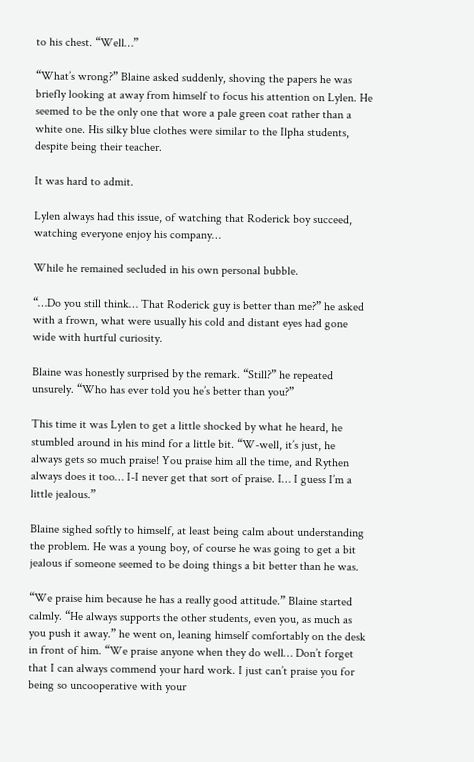to his chest. “Well…”

“What’s wrong?” Blaine asked suddenly, shoving the papers he was briefly looking at away from himself to focus his attention on Lylen. He seemed to be the only one that wore a pale green coat rather than a white one. His silky blue clothes were similar to the Ilpha students, despite being their teacher.

It was hard to admit.

Lylen always had this issue, of watching that Roderick boy succeed, watching everyone enjoy his company…

While he remained secluded in his own personal bubble.

“…Do you still think… That Roderick guy is better than me?” he asked with a frown, what were usually his cold and distant eyes had gone wide with hurtful curiosity.

Blaine was honestly surprised by the remark. “Still?” he repeated unsurely. “Who has ever told you he’s better than you?”

This time it was Lylen to get a little shocked by what he heard, he stumbled around in his mind for a little bit. “W-well, it’s just, he always gets so much praise! You praise him all the time, and Rythen always does it too… I-I never get that sort of praise. I… I guess I’m a little jealous.”

Blaine sighed softly to himself, at least being calm about understanding the problem. He was a young boy, of course he was going to get a bit jealous if someone seemed to be doing things a bit better than he was.

“We praise him because he has a really good attitude.” Blaine started calmly. “He always supports the other students, even you, as much as you push it away.” he went on, leaning himself comfortably on the desk in front of him. “We praise anyone when they do well… Don’t forget that I can always commend your hard work. I just can’t praise you for being so uncooperative with your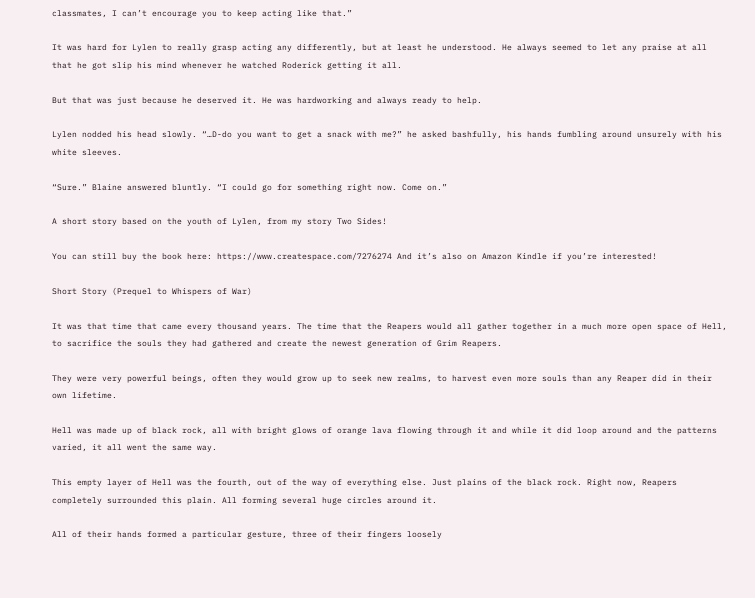classmates, I can’t encourage you to keep acting like that.”

It was hard for Lylen to really grasp acting any differently, but at least he understood. He always seemed to let any praise at all that he got slip his mind whenever he watched Roderick getting it all.

But that was just because he deserved it. He was hardworking and always ready to help.

Lylen nodded his head slowly. “…D-do you want to get a snack with me?” he asked bashfully, his hands fumbling around unsurely with his white sleeves.

“Sure.” Blaine answered bluntly. “I could go for something right now. Come on.”

A short story based on the youth of Lylen, from my story Two Sides!

You can still buy the book here: https://www.createspace.com/7276274 And it’s also on Amazon Kindle if you’re interested!

Short Story (Prequel to Whispers of War)

It was that time that came every thousand years. The time that the Reapers would all gather together in a much more open space of Hell, to sacrifice the souls they had gathered and create the newest generation of Grim Reapers.

They were very powerful beings, often they would grow up to seek new realms, to harvest even more souls than any Reaper did in their own lifetime.

Hell was made up of black rock, all with bright glows of orange lava flowing through it and while it did loop around and the patterns varied, it all went the same way.

This empty layer of Hell was the fourth, out of the way of everything else. Just plains of the black rock. Right now, Reapers completely surrounded this plain. All forming several huge circles around it.

All of their hands formed a particular gesture, three of their fingers loosely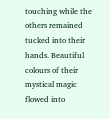touching while the others remained tucked into their hands. Beautiful colours of their mystical magic flowed into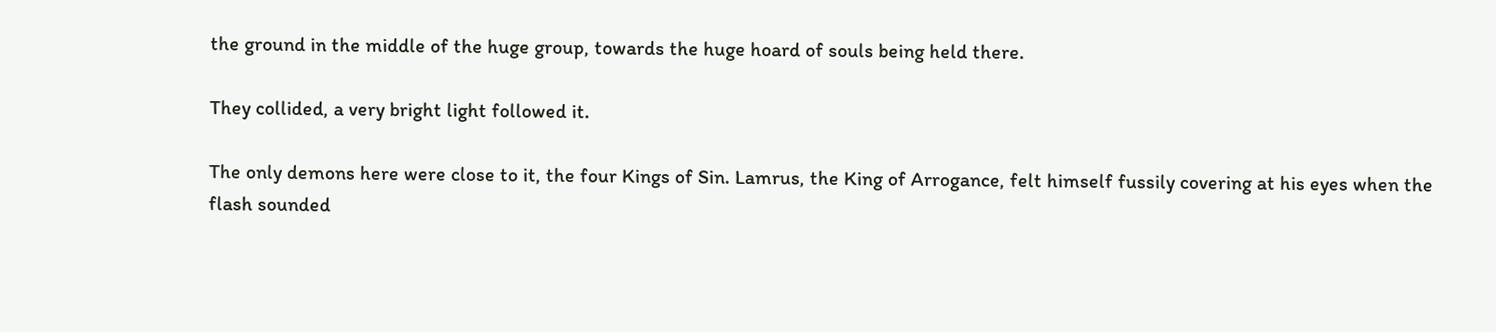the ground in the middle of the huge group, towards the huge hoard of souls being held there.

They collided, a very bright light followed it.

The only demons here were close to it, the four Kings of Sin. Lamrus, the King of Arrogance, felt himself fussily covering at his eyes when the flash sounded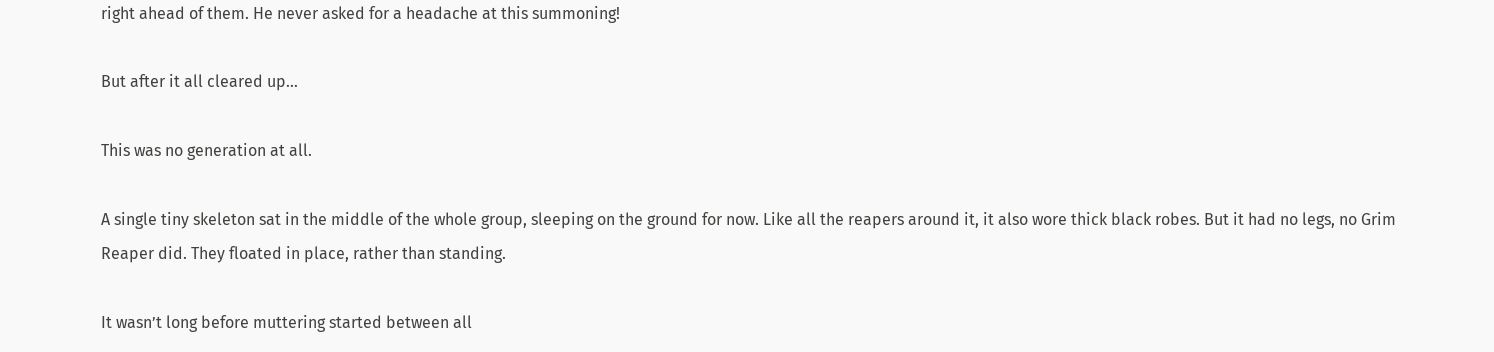right ahead of them. He never asked for a headache at this summoning!

But after it all cleared up…

This was no generation at all.

A single tiny skeleton sat in the middle of the whole group, sleeping on the ground for now. Like all the reapers around it, it also wore thick black robes. But it had no legs, no Grim Reaper did. They floated in place, rather than standing.

It wasn’t long before muttering started between all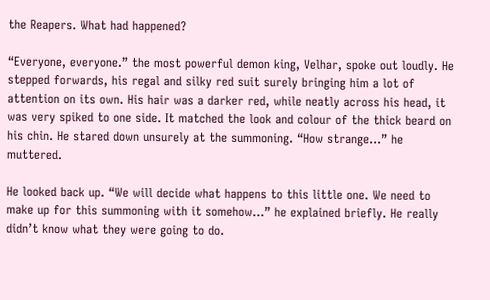the Reapers. What had happened?

“Everyone, everyone.” the most powerful demon king, Velhar, spoke out loudly. He stepped forwards, his regal and silky red suit surely bringing him a lot of attention on its own. His hair was a darker red, while neatly across his head, it was very spiked to one side. It matched the look and colour of the thick beard on his chin. He stared down unsurely at the summoning. “How strange…” he muttered.

He looked back up. “We will decide what happens to this little one. We need to make up for this summoning with it somehow…” he explained briefly. He really didn’t know what they were going to do.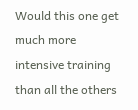Would this one get much more intensive training than all the others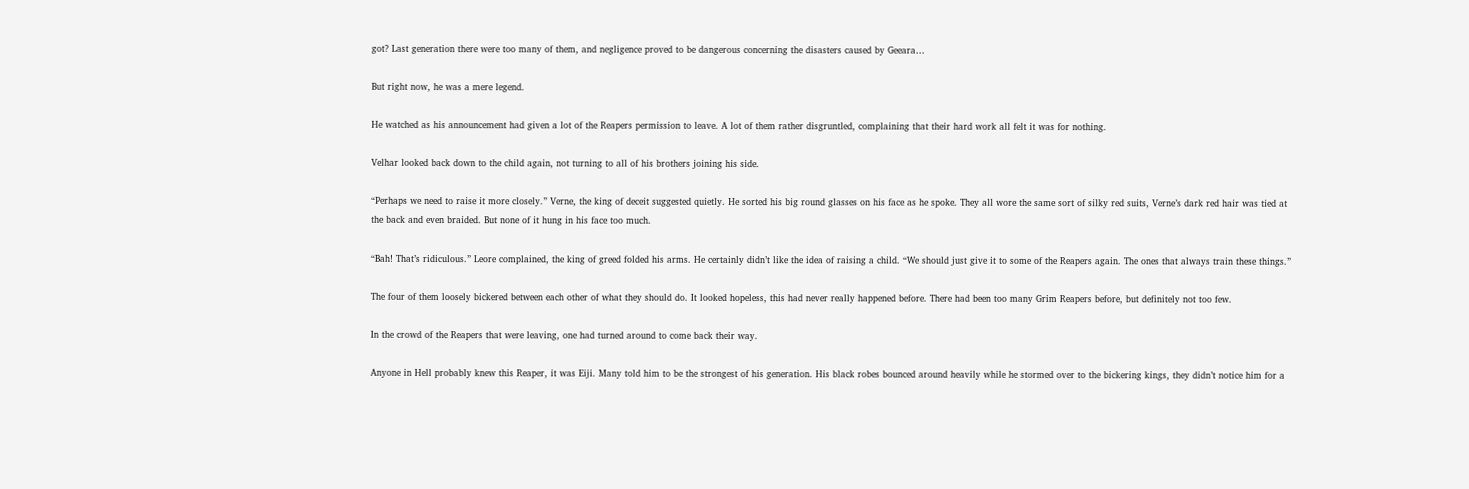got? Last generation there were too many of them, and negligence proved to be dangerous concerning the disasters caused by Geeara…

But right now, he was a mere legend.

He watched as his announcement had given a lot of the Reapers permission to leave. A lot of them rather disgruntled, complaining that their hard work all felt it was for nothing.

Velhar looked back down to the child again, not turning to all of his brothers joining his side.

“Perhaps we need to raise it more closely.” Verne, the king of deceit suggested quietly. He sorted his big round glasses on his face as he spoke. They all wore the same sort of silky red suits, Verne’s dark red hair was tied at the back and even braided. But none of it hung in his face too much.

“Bah! That’s ridiculous.” Leore complained, the king of greed folded his arms. He certainly didn’t like the idea of raising a child. “We should just give it to some of the Reapers again. The ones that always train these things.”

The four of them loosely bickered between each other of what they should do. It looked hopeless, this had never really happened before. There had been too many Grim Reapers before, but definitely not too few.

In the crowd of the Reapers that were leaving, one had turned around to come back their way.

Anyone in Hell probably knew this Reaper, it was Eiji. Many told him to be the strongest of his generation. His black robes bounced around heavily while he stormed over to the bickering kings, they didn’t notice him for a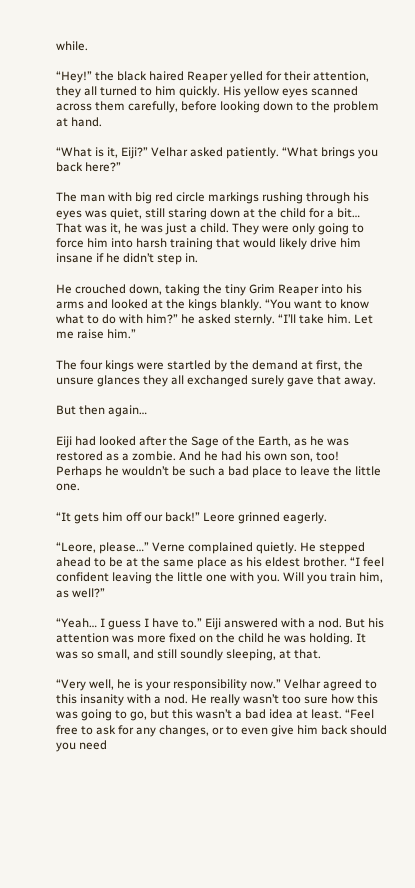while.

“Hey!” the black haired Reaper yelled for their attention, they all turned to him quickly. His yellow eyes scanned across them carefully, before looking down to the problem at hand.

“What is it, Eiji?” Velhar asked patiently. “What brings you back here?”

The man with big red circle markings rushing through his eyes was quiet, still staring down at the child for a bit… That was it, he was just a child. They were only going to force him into harsh training that would likely drive him insane if he didn’t step in.

He crouched down, taking the tiny Grim Reaper into his arms and looked at the kings blankly. “You want to know what to do with him?” he asked sternly. “I’ll take him. Let me raise him.”

The four kings were startled by the demand at first, the unsure glances they all exchanged surely gave that away.

But then again…

Eiji had looked after the Sage of the Earth, as he was restored as a zombie. And he had his own son, too! Perhaps he wouldn’t be such a bad place to leave the little one.

“It gets him off our back!” Leore grinned eagerly.

“Leore, please…” Verne complained quietly. He stepped ahead to be at the same place as his eldest brother. “I feel confident leaving the little one with you. Will you train him, as well?”

“Yeah… I guess I have to.” Eiji answered with a nod. But his attention was more fixed on the child he was holding. It was so small, and still soundly sleeping, at that.

“Very well, he is your responsibility now.” Velhar agreed to this insanity with a nod. He really wasn’t too sure how this was going to go, but this wasn’t a bad idea at least. “Feel free to ask for any changes, or to even give him back should you need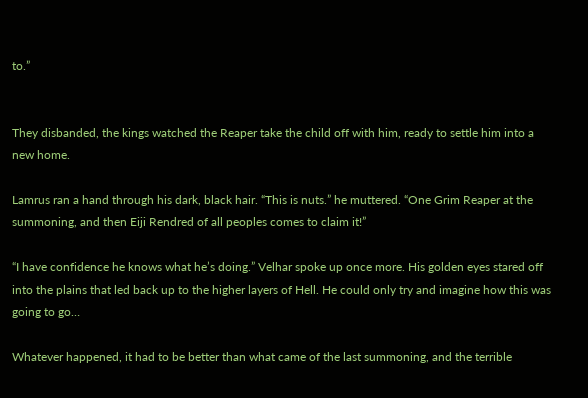to.”


They disbanded, the kings watched the Reaper take the child off with him, ready to settle him into a new home.

Lamrus ran a hand through his dark, black hair. “This is nuts.” he muttered. “One Grim Reaper at the summoning, and then Eiji Rendred of all peoples comes to claim it!”

“I have confidence he knows what he’s doing.” Velhar spoke up once more. His golden eyes stared off  into the plains that led back up to the higher layers of Hell. He could only try and imagine how this was going to go…

Whatever happened, it had to be better than what came of the last summoning, and the terrible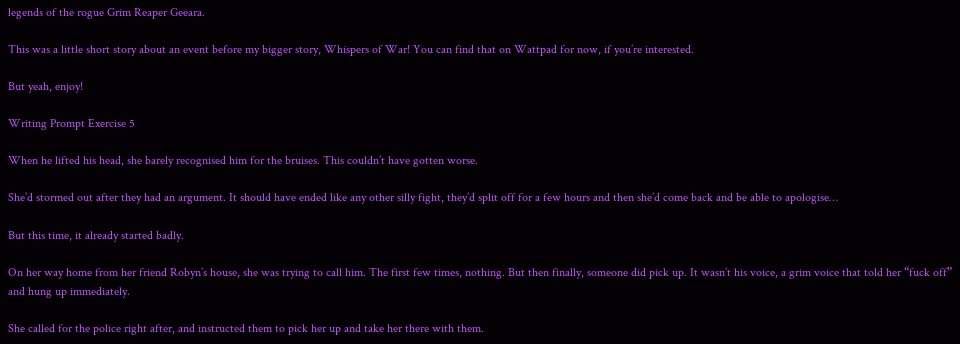legends of the rogue Grim Reaper Geeara.

This was a little short story about an event before my bigger story, Whispers of War! You can find that on Wattpad for now, if you’re interested.

But yeah, enjoy!

Writing Prompt Exercise 5

When he lifted his head, she barely recognised him for the bruises. This couldn’t have gotten worse.

She’d stormed out after they had an argument. It should have ended like any other silly fight, they’d split off for a few hours and then she’d come back and be able to apologise…

But this time, it already started badly.

On her way home from her friend Robyn’s house, she was trying to call him. The first few times, nothing. But then finally, someone did pick up. It wasn’t his voice, a grim voice that told her “fuck off” and hung up immediately.

She called for the police right after, and instructed them to pick her up and take her there with them.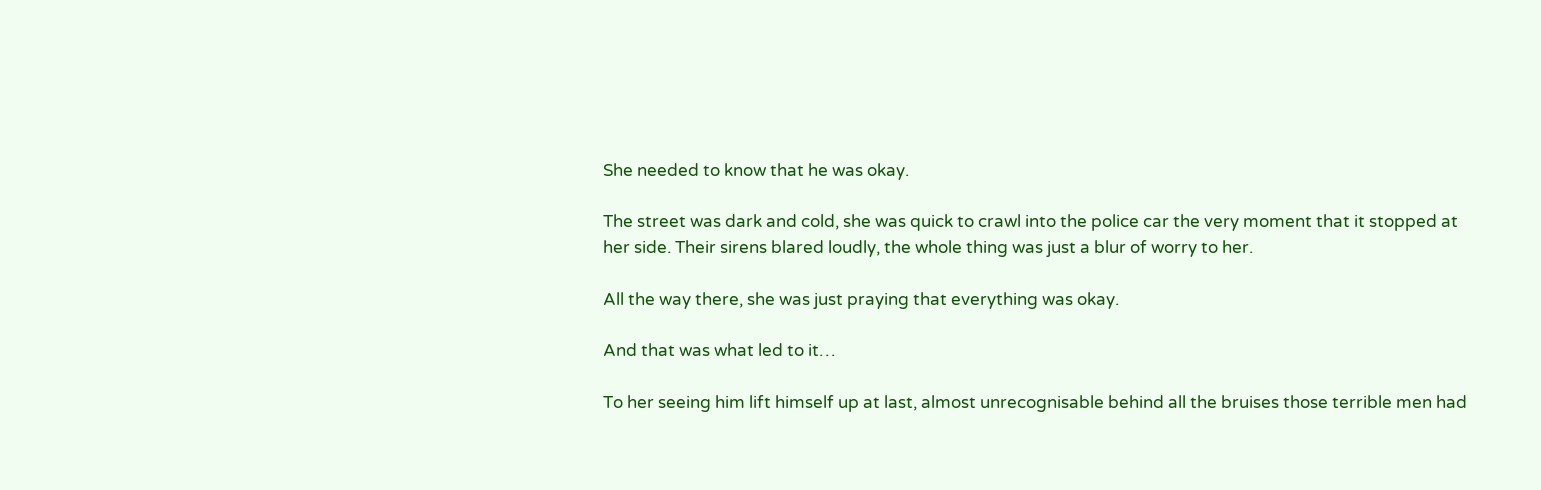She needed to know that he was okay.

The street was dark and cold, she was quick to crawl into the police car the very moment that it stopped at her side. Their sirens blared loudly, the whole thing was just a blur of worry to her.

All the way there, she was just praying that everything was okay.

And that was what led to it…

To her seeing him lift himself up at last, almost unrecognisable behind all the bruises those terrible men had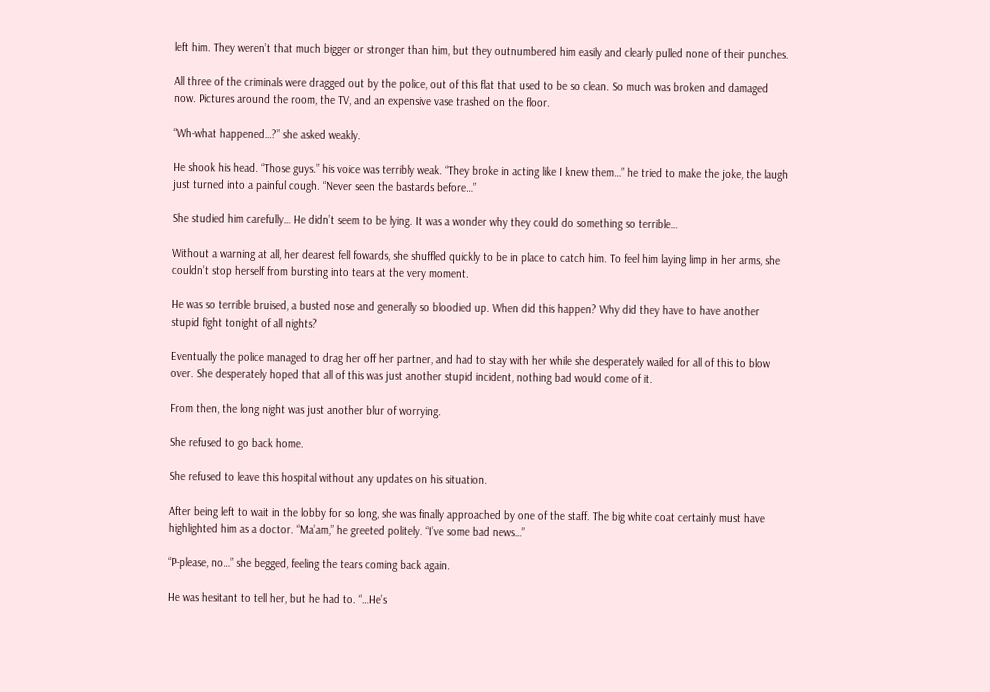left him. They weren’t that much bigger or stronger than him, but they outnumbered him easily and clearly pulled none of their punches.

All three of the criminals were dragged out by the police, out of this flat that used to be so clean. So much was broken and damaged now. Pictures around the room, the TV, and an expensive vase trashed on the floor.

“Wh-what happened…?” she asked weakly.

He shook his head. “Those guys.” his voice was terribly weak. “They broke in acting like I knew them…” he tried to make the joke, the laugh just turned into a painful cough. “Never seen the bastards before…”

She studied him carefully… He didn’t seem to be lying. It was a wonder why they could do something so terrible…

Without a warning at all, her dearest fell fowards, she shuffled quickly to be in place to catch him. To feel him laying limp in her arms, she couldn’t stop herself from bursting into tears at the very moment.

He was so terrible bruised, a busted nose and generally so bloodied up. When did this happen? Why did they have to have another stupid fight tonight of all nights?

Eventually the police managed to drag her off her partner, and had to stay with her while she desperately wailed for all of this to blow over. She desperately hoped that all of this was just another stupid incident, nothing bad would come of it.

From then, the long night was just another blur of worrying.

She refused to go back home.

She refused to leave this hospital without any updates on his situation.

After being left to wait in the lobby for so long, she was finally approached by one of the staff. The big white coat certainly must have highlighted him as a doctor. “Ma’am,” he greeted politely. “I’ve some bad news…”

“P-please, no…” she begged, feeling the tears coming back again.

He was hesitant to tell her, but he had to. “…He’s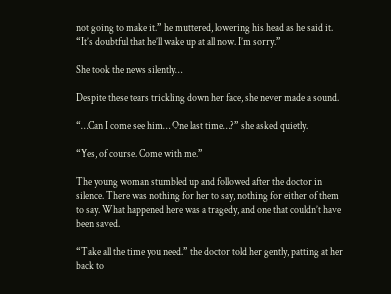not going to make it.” he muttered, lowering his head as he said it. “It’s doubtful that he’ll wake up at all now. I’m sorry.”

She took the news silently…

Despite these tears trickling down her face, she never made a sound.

“…Can I come see him… One last time…?” she asked quietly.

“Yes, of course. Come with me.”

The young woman stumbled up and followed after the doctor in silence. There was nothing for her to say, nothing for either of them to say. What happened here was a tragedy, and one that couldn’t have been saved.

“Take all the time you need.” the doctor told her gently, patting at her back to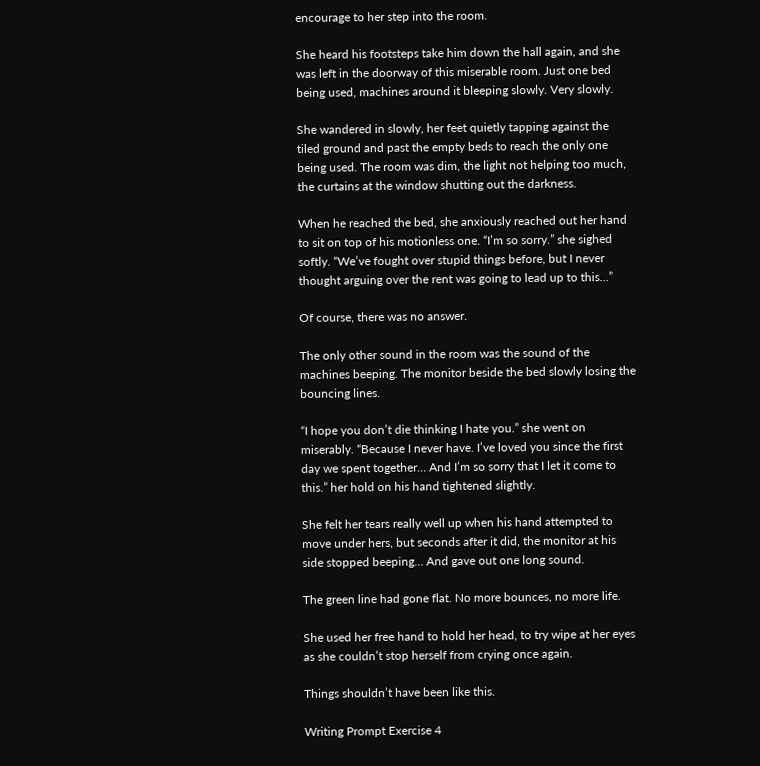encourage to her step into the room.

She heard his footsteps take him down the hall again, and she was left in the doorway of this miserable room. Just one bed being used, machines around it bleeping slowly. Very slowly.

She wandered in slowly, her feet quietly tapping against the tiled ground and past the empty beds to reach the only one being used. The room was dim, the light not helping too much, the curtains at the window shutting out the darkness.

When he reached the bed, she anxiously reached out her hand to sit on top of his motionless one. “I’m so sorry.” she sighed softly. “We’ve fought over stupid things before, but I never thought arguing over the rent was going to lead up to this…”

Of course, there was no answer.

The only other sound in the room was the sound of the machines beeping. The monitor beside the bed slowly losing the bouncing lines.

“I hope you don’t die thinking I hate you.” she went on miserably. “Because I never have. I’ve loved you since the first day we spent together… And I’m so sorry that I let it come to this.” her hold on his hand tightened slightly.

She felt her tears really well up when his hand attempted to move under hers, but seconds after it did, the monitor at his side stopped beeping… And gave out one long sound.

The green line had gone flat. No more bounces, no more life.

She used her free hand to hold her head, to try wipe at her eyes as she couldn’t stop herself from crying once again.

Things shouldn’t have been like this.

Writing Prompt Exercise 4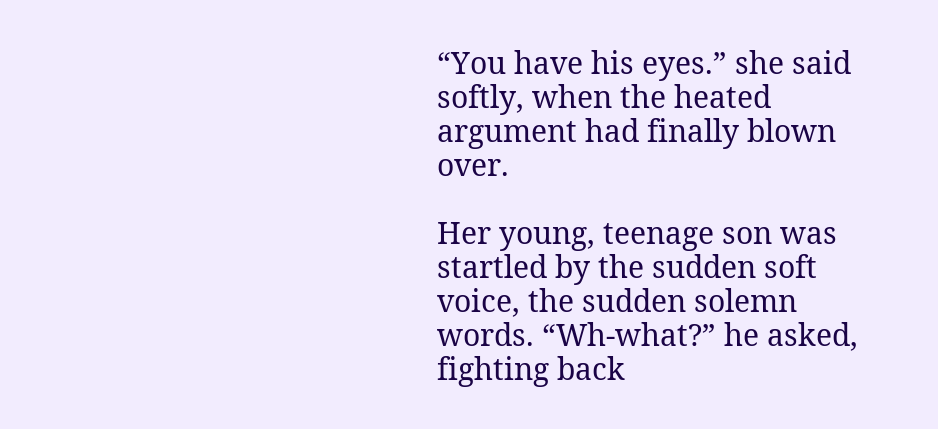“You have his eyes.” she said softly, when the heated argument had finally blown over.

Her young, teenage son was startled by the sudden soft voice, the sudden solemn words. “Wh-what?” he asked, fighting back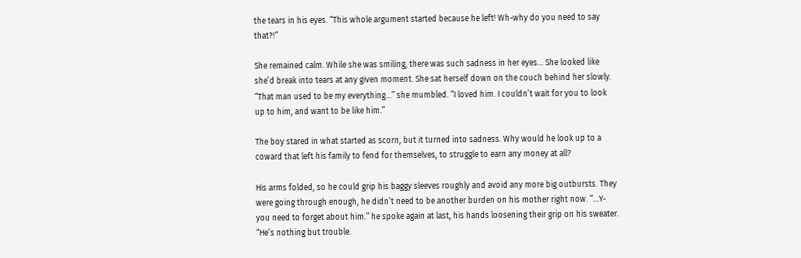the tears in his eyes. “This whole argument started because he left! Wh-why do you need to say that?!”

She remained calm. While she was smiling, there was such sadness in her eyes… She looked like she’d break into tears at any given moment. She sat herself down on the couch behind her slowly. “That man used to be my everything…” she mumbled. “I loved him. I couldn’t wait for you to look up to him, and want to be like him.”

The boy stared in what started as scorn, but it turned into sadness. Why would he look up to a coward that left his family to fend for themselves, to struggle to earn any money at all?

His arms folded, so he could grip his baggy sleeves roughly and avoid any more big outbursts. They were going through enough, he didn’t need to be another burden on his mother right now. “…Y-you need to forget about him.” he spoke again at last, his hands loosening their grip on his sweater. “He’s nothing but trouble.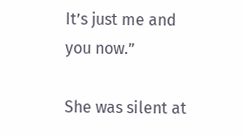It’s just me and you now.”

She was silent at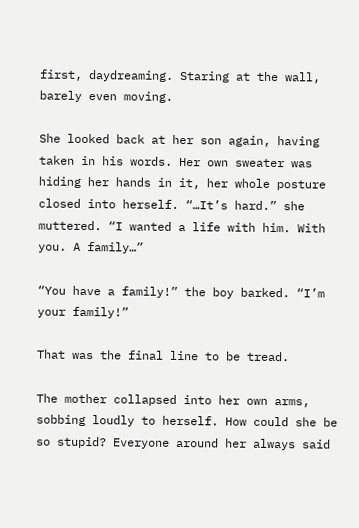first, daydreaming. Staring at the wall, barely even moving.

She looked back at her son again, having taken in his words. Her own sweater was hiding her hands in it, her whole posture closed into herself. “…It’s hard.” she muttered. “I wanted a life with him. With you. A family…”

“You have a family!” the boy barked. “I’m your family!”

That was the final line to be tread.

The mother collapsed into her own arms, sobbing loudly to herself. How could she be so stupid? Everyone around her always said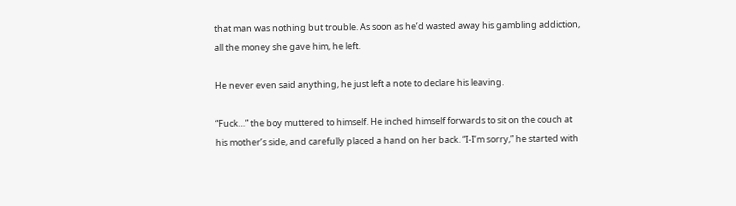that man was nothing but trouble. As soon as he’d wasted away his gambling addiction, all the money she gave him, he left.

He never even said anything, he just left a note to declare his leaving.

“Fuck…” the boy muttered to himself. He inched himself forwards to sit on the couch at his mother’s side, and carefully placed a hand on her back. “I-I’m sorry,” he started with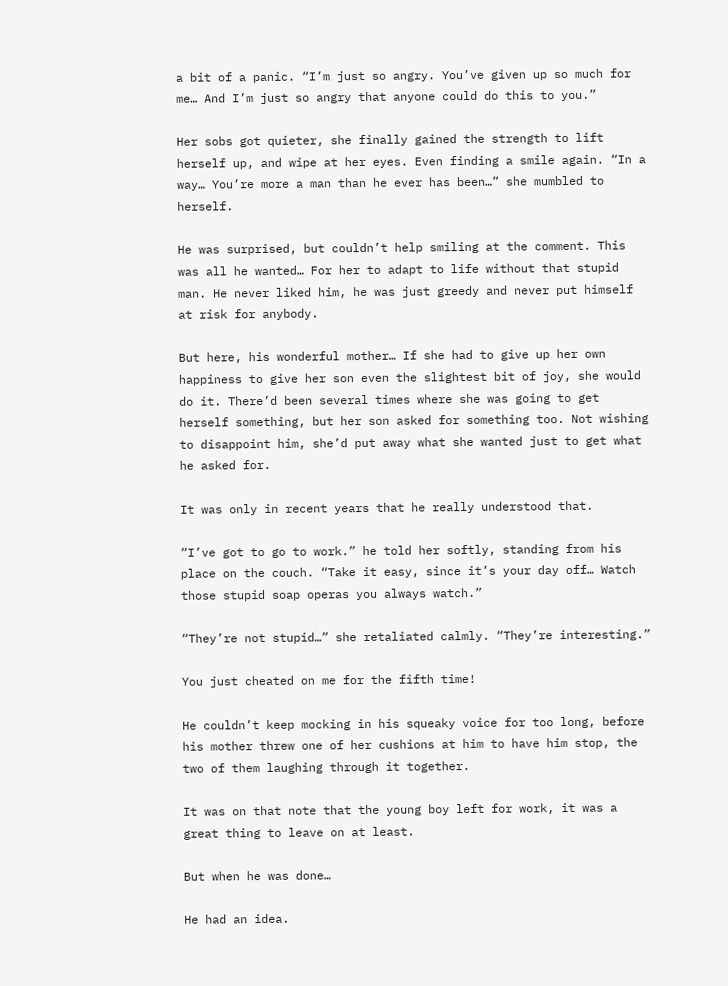a bit of a panic. “I’m just so angry. You’ve given up so much for me… And I’m just so angry that anyone could do this to you.”

Her sobs got quieter, she finally gained the strength to lift herself up, and wipe at her eyes. Even finding a smile again. “In a way… You’re more a man than he ever has been…” she mumbled to herself.

He was surprised, but couldn’t help smiling at the comment. This was all he wanted… For her to adapt to life without that stupid man. He never liked him, he was just greedy and never put himself at risk for anybody.

But here, his wonderful mother… If she had to give up her own happiness to give her son even the slightest bit of joy, she would do it. There’d been several times where she was going to get herself something, but her son asked for something too. Not wishing to disappoint him, she’d put away what she wanted just to get what he asked for.

It was only in recent years that he really understood that.

“I’ve got to go to work.” he told her softly, standing from his place on the couch. “Take it easy, since it’s your day off… Watch those stupid soap operas you always watch.”

“They’re not stupid…” she retaliated calmly. “They’re interesting.”

You just cheated on me for the fifth time!

He couldn’t keep mocking in his squeaky voice for too long, before his mother threw one of her cushions at him to have him stop, the two of them laughing through it together.

It was on that note that the young boy left for work, it was a great thing to leave on at least.

But when he was done…

He had an idea.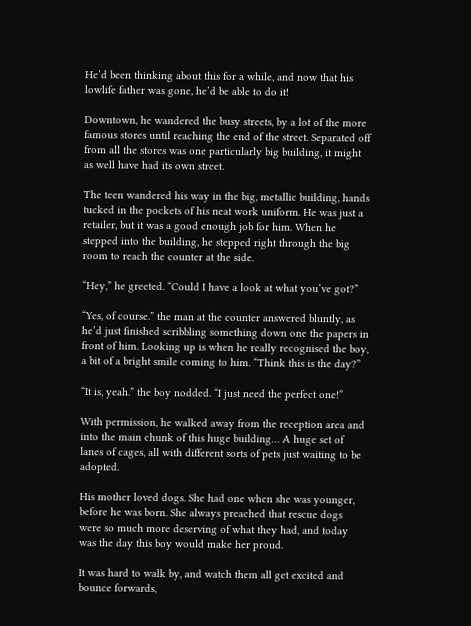He’d been thinking about this for a while, and now that his lowlife father was gone, he’d be able to do it!

Downtown, he wandered the busy streets, by a lot of the more famous stores until reaching the end of the street. Separated off from all the stores was one particularly big building, it might as well have had its own street.

The teen wandered his way in the big, metallic building, hands tucked in the pockets of his neat work uniform. He was just a retailer, but it was a good enough job for him. When he stepped into the building, he stepped right through the big room to reach the counter at the side.

“Hey,” he greeted. “Could I have a look at what you’ve got?”

“Yes, of course.” the man at the counter answered bluntly, as he’d just finished scribbling something down one the papers in front of him. Looking up is when he really recognised the boy, a bit of a bright smile coming to him. “Think this is the day?”

“It is, yeah.” the boy nodded. “I just need the perfect one!”

With permission, he walked away from the reception area and into the main chunk of this huge building… A huge set of lanes of cages, all with different sorts of pets just waiting to be adopted.

His mother loved dogs. She had one when she was younger, before he was born. She always preached that rescue dogs were so much more deserving of what they had, and today was the day this boy would make her proud.

It was hard to walk by, and watch them all get excited and bounce forwards,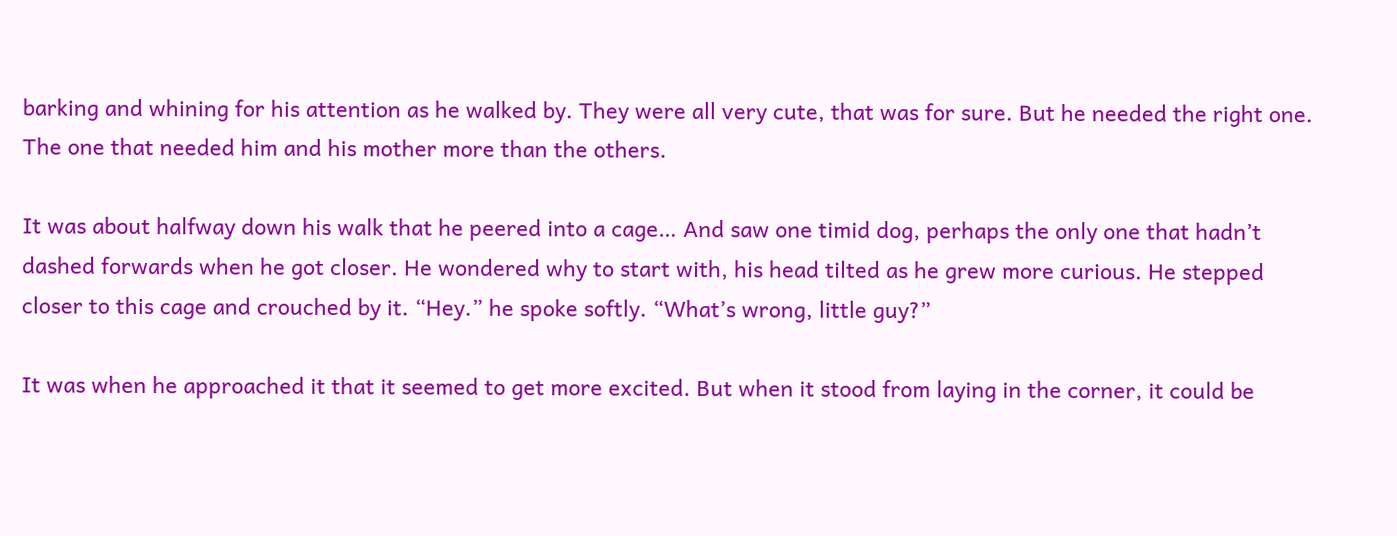barking and whining for his attention as he walked by. They were all very cute, that was for sure. But he needed the right one. The one that needed him and his mother more than the others.

It was about halfway down his walk that he peered into a cage… And saw one timid dog, perhaps the only one that hadn’t dashed forwards when he got closer. He wondered why to start with, his head tilted as he grew more curious. He stepped closer to this cage and crouched by it. “Hey.” he spoke softly. “What’s wrong, little guy?”

It was when he approached it that it seemed to get more excited. But when it stood from laying in the corner, it could be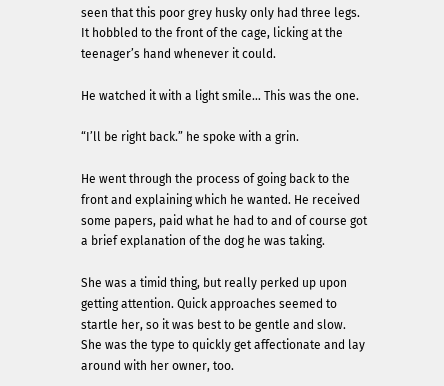seen that this poor grey husky only had three legs. It hobbled to the front of the cage, licking at the teenager’s hand whenever it could.

He watched it with a light smile… This was the one.

“I’ll be right back.” he spoke with a grin.

He went through the process of going back to the front and explaining which he wanted. He received some papers, paid what he had to and of course got a brief explanation of the dog he was taking.

She was a timid thing, but really perked up upon getting attention. Quick approaches seemed to startle her, so it was best to be gentle and slow. She was the type to quickly get affectionate and lay around with her owner, too.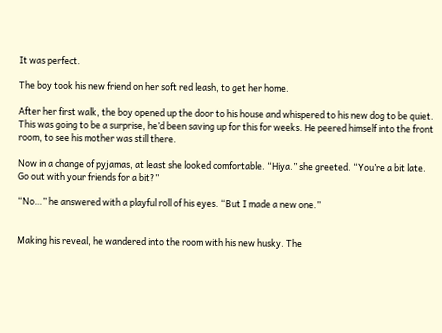It was perfect.

The boy took his new friend on her soft red leash, to get her home.

After her first walk, the boy opened up the door to his house and whispered to his new dog to be quiet. This was going to be a surprise, he’d been saving up for this for weeks. He peered himself into the front room, to see his mother was still there.

Now in a change of pyjamas, at least she looked comfortable. “Hiya.” she greeted. “You’re a bit late. Go out with your friends for a bit?”

“No…” he answered with a playful roll of his eyes. “But I made a new one.”


Making his reveal, he wandered into the room with his new husky. The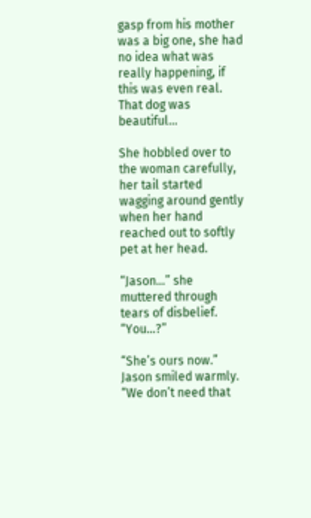gasp from his mother was a big one, she had no idea what was really happening, if this was even real. That dog was beautiful…

She hobbled over to the woman carefully, her tail started wagging around gently when her hand reached out to softly pet at her head.

“Jason…” she muttered through tears of disbelief. “You…?”

“She’s ours now.” Jason smiled warmly. “We don’t need that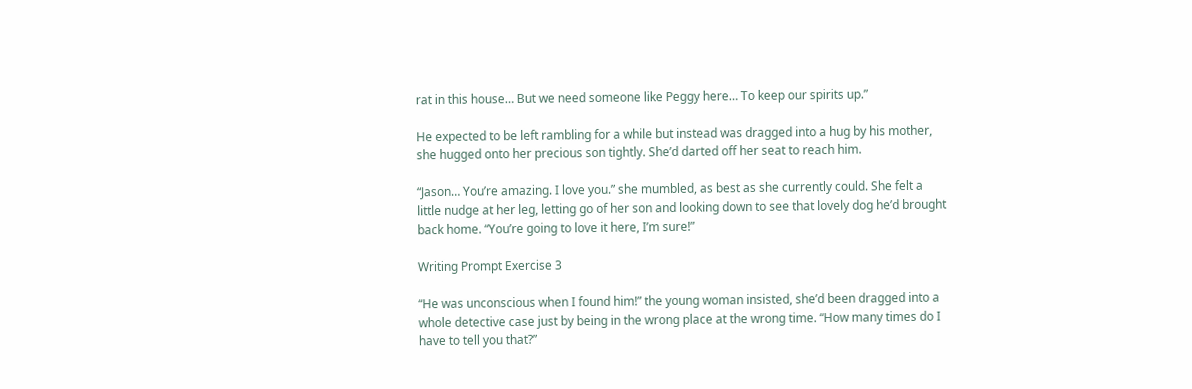rat in this house… But we need someone like Peggy here… To keep our spirits up.”

He expected to be left rambling for a while but instead was dragged into a hug by his mother, she hugged onto her precious son tightly. She’d darted off her seat to reach him.

“Jason… You’re amazing. I love you.” she mumbled, as best as she currently could. She felt a little nudge at her leg, letting go of her son and looking down to see that lovely dog he’d brought back home. “You’re going to love it here, I’m sure!”

Writing Prompt Exercise 3

“He was unconscious when I found him!” the young woman insisted, she’d been dragged into a whole detective case just by being in the wrong place at the wrong time. “How many times do I have to tell you that?”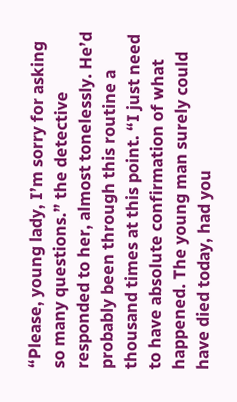“Please, young lady, I’m sorry for asking so many questions.” the detective responded to her, almost tonelessly. He’d probably been through this routine a thousand times at this point. “I just need to have absolute confirmation of what happened. The young man surely could have died today, had you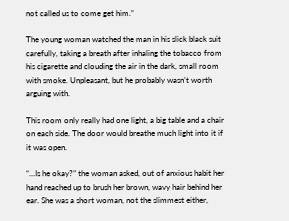not called us to come get him.”

The young woman watched the man in his slick black suit carefully, taking a breath after inhaling the tobacco from his cigarette and clouding the air in the dark, small room with smoke. Unpleasant, but he probably wasn’t worth arguing with.

This room only really had one light, a big table and a chair on each side. The door would breathe much light into it if it was open.

“…Is he okay?” the woman asked, out of anxious habit her hand reached up to brush her brown, wavy hair behind her ear. She was a short woman, not the slimmest either,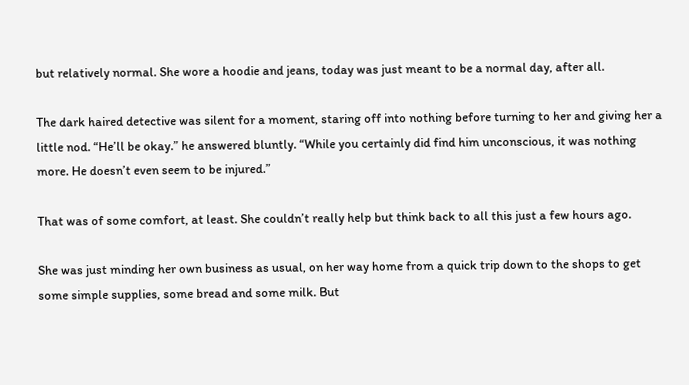but relatively normal. She wore a hoodie and jeans, today was just meant to be a normal day, after all.

The dark haired detective was silent for a moment, staring off into nothing before turning to her and giving her a little nod. “He’ll be okay.” he answered bluntly. “While you certainly did find him unconscious, it was nothing more. He doesn’t even seem to be injured.”

That was of some comfort, at least. She couldn’t really help but think back to all this just a few hours ago.

She was just minding her own business as usual, on her way home from a quick trip down to the shops to get some simple supplies, some bread and some milk. But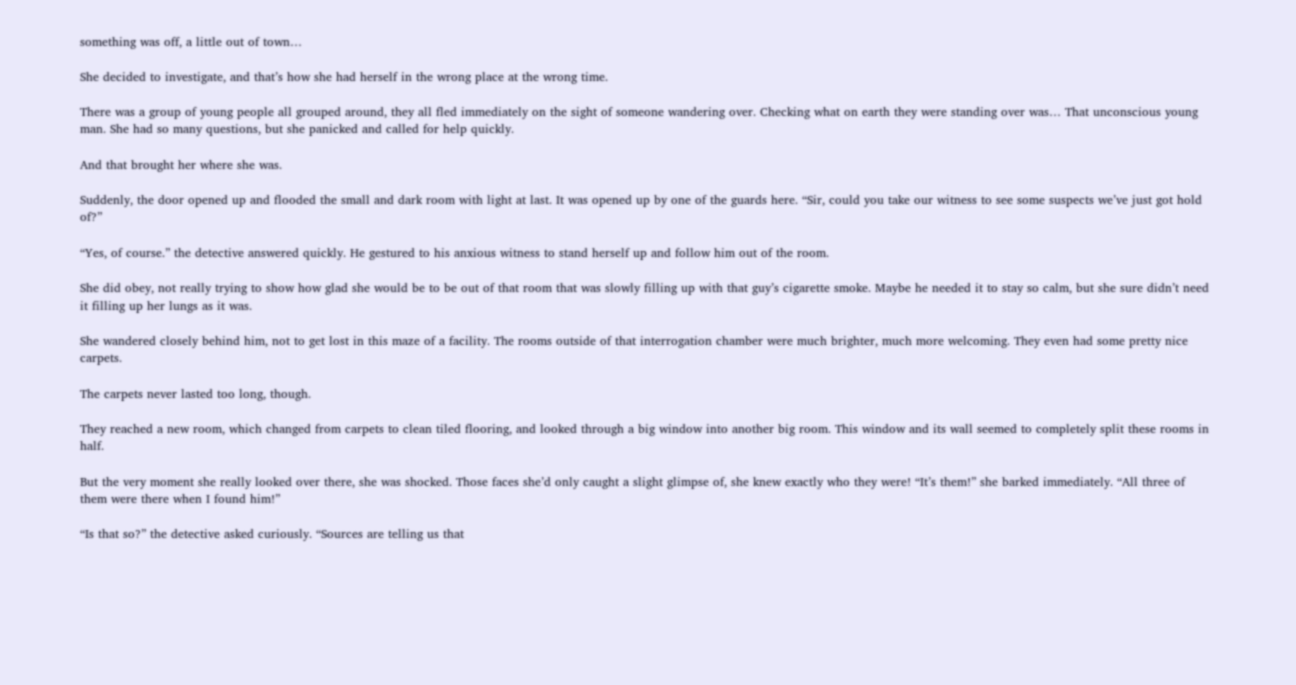something was off, a little out of town…

She decided to investigate, and that’s how she had herself in the wrong place at the wrong time.

There was a group of young people all grouped around, they all fled immediately on the sight of someone wandering over. Checking what on earth they were standing over was… That unconscious young man. She had so many questions, but she panicked and called for help quickly.

And that brought her where she was.

Suddenly, the door opened up and flooded the small and dark room with light at last. It was opened up by one of the guards here. “Sir, could you take our witness to see some suspects we’ve just got hold of?”

“Yes, of course.” the detective answered quickly. He gestured to his anxious witness to stand herself up and follow him out of the room.

She did obey, not really trying to show how glad she would be to be out of that room that was slowly filling up with that guy’s cigarette smoke. Maybe he needed it to stay so calm, but she sure didn’t need it filling up her lungs as it was.

She wandered closely behind him, not to get lost in this maze of a facility. The rooms outside of that interrogation chamber were much brighter, much more welcoming. They even had some pretty nice carpets.

The carpets never lasted too long, though.

They reached a new room, which changed from carpets to clean tiled flooring, and looked through a big window into another big room. This window and its wall seemed to completely split these rooms in half.

But the very moment she really looked over there, she was shocked. Those faces she’d only caught a slight glimpse of, she knew exactly who they were! “It’s them!” she barked immediately. “All three of them were there when I found him!”

“Is that so?” the detective asked curiously. “Sources are telling us that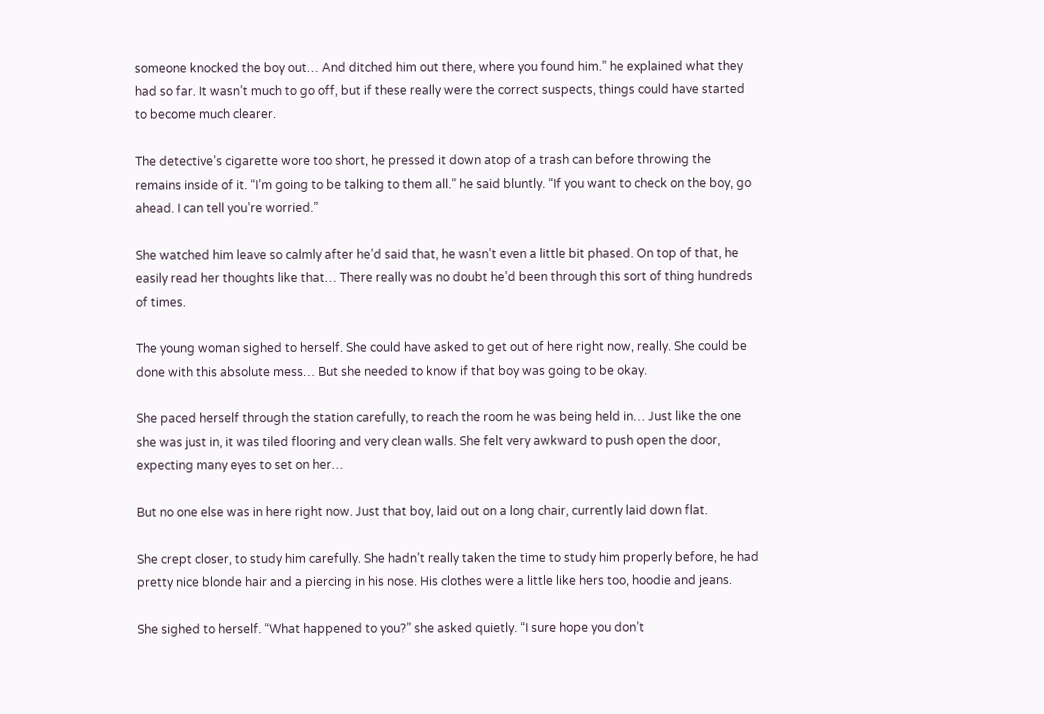someone knocked the boy out… And ditched him out there, where you found him.” he explained what they had so far. It wasn’t much to go off, but if these really were the correct suspects, things could have started to become much clearer.

The detective’s cigarette wore too short, he pressed it down atop of a trash can before throwing the remains inside of it. “I’m going to be talking to them all.” he said bluntly. “If you want to check on the boy, go ahead. I can tell you’re worried.”

She watched him leave so calmly after he’d said that, he wasn’t even a little bit phased. On top of that, he easily read her thoughts like that… There really was no doubt he’d been through this sort of thing hundreds of times.

The young woman sighed to herself. She could have asked to get out of here right now, really. She could be done with this absolute mess… But she needed to know if that boy was going to be okay.

She paced herself through the station carefully, to reach the room he was being held in… Just like the one she was just in, it was tiled flooring and very clean walls. She felt very awkward to push open the door, expecting many eyes to set on her…

But no one else was in here right now. Just that boy, laid out on a long chair, currently laid down flat.

She crept closer, to study him carefully. She hadn’t really taken the time to study him properly before, he had pretty nice blonde hair and a piercing in his nose. His clothes were a little like hers too, hoodie and jeans.

She sighed to herself. “What happened to you?” she asked quietly. “I sure hope you don’t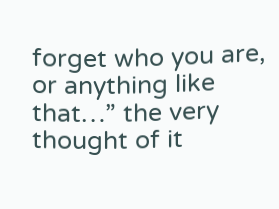forget who you are, or anything like that…” the very thought of it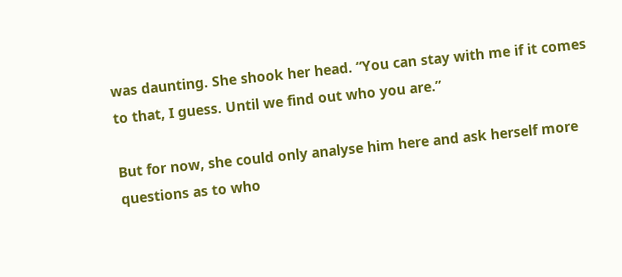was daunting. She shook her head. “You can stay with me if it comes to that, I guess. Until we find out who you are.”

But for now, she could only analyse him here and ask herself more questions as to who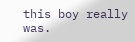this boy really was.